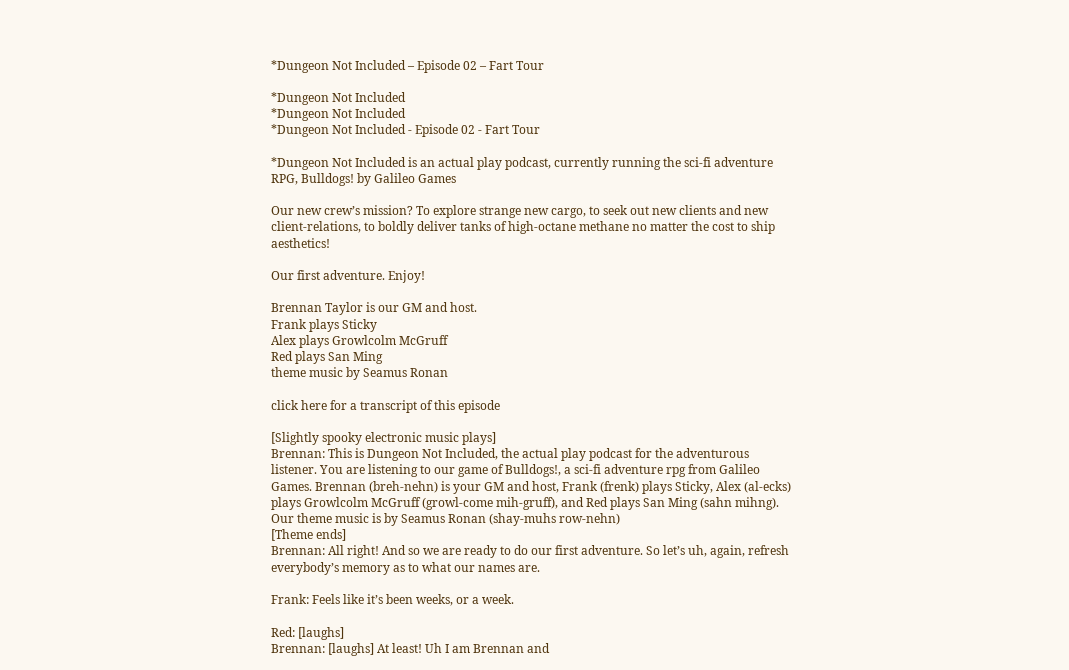*Dungeon Not Included – Episode 02 – Fart Tour

*Dungeon Not Included
*Dungeon Not Included
*Dungeon Not Included - Episode 02 - Fart Tour

*Dungeon Not Included is an actual play podcast, currently running the sci-fi adventure RPG, Bulldogs! by Galileo Games

Our new crew’s mission? To explore strange new cargo, to seek out new clients and new client-relations, to boldly deliver tanks of high-octane methane no matter the cost to ship aesthetics!

Our first adventure. Enjoy!

Brennan Taylor is our GM and host.
Frank plays Sticky
Alex plays Growlcolm McGruff
Red plays San Ming
theme music by Seamus Ronan

click here for a transcript of this episode

[Slightly spooky electronic music plays]
Brennan: This is Dungeon Not Included, the actual play podcast for the adventurous listener. You are listening to our game of Bulldogs!, a sci-fi adventure rpg from Galileo Games. Brennan (breh-nehn) is your GM and host, Frank (frenk) plays Sticky, Alex (al-ecks) plays Growlcolm McGruff (growl-come mih-gruff), and Red plays San Ming (sahn mihng). Our theme music is by Seamus Ronan (shay-muhs row-nehn)
[Theme ends]
Brennan: All right! And so we are ready to do our first adventure. So let’s uh, again, refresh everybody’s memory as to what our names are.

Frank: Feels like it’s been weeks, or a week.

Red: [laughs]
Brennan: [laughs] At least! Uh I am Brennan and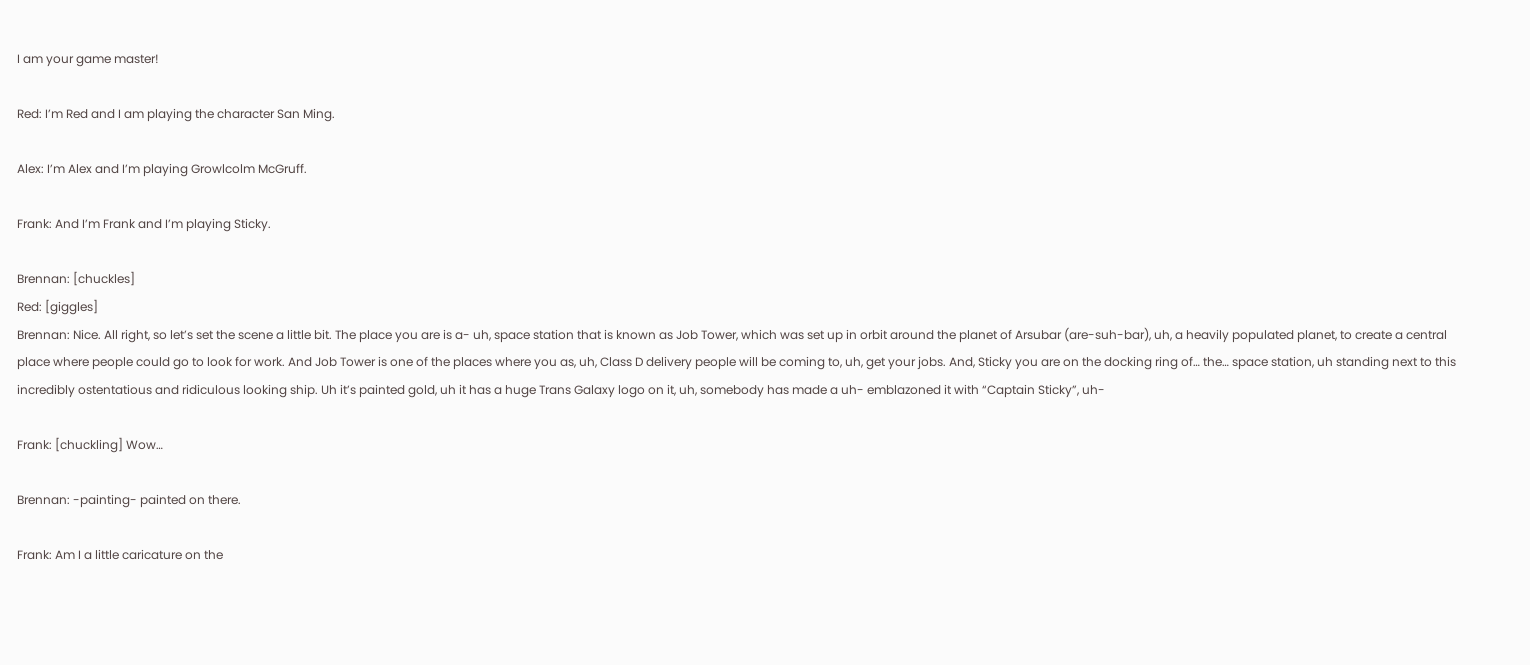I am your game master!

Red: I’m Red and I am playing the character San Ming.

Alex: I’m Alex and I’m playing Growlcolm McGruff.

Frank: And I’m Frank and I’m playing Sticky.

Brennan: [chuckles]
Red: [giggles]
Brennan: Nice. All right, so let’s set the scene a little bit. The place you are is a- uh, space station that is known as Job Tower, which was set up in orbit around the planet of Arsubar (are-suh-bar), uh, a heavily populated planet, to create a central place where people could go to look for work. And Job Tower is one of the places where you as, uh, Class D delivery people will be coming to, uh, get your jobs. And, Sticky you are on the docking ring of… the… space station, uh standing next to this incredibly ostentatious and ridiculous looking ship. Uh it’s painted gold, uh it has a huge Trans Galaxy logo on it, uh, somebody has made a uh- emblazoned it with “Captain Sticky”, uh-

Frank: [chuckling] Wow…

Brennan: -painting- painted on there.

Frank: Am I a little caricature on the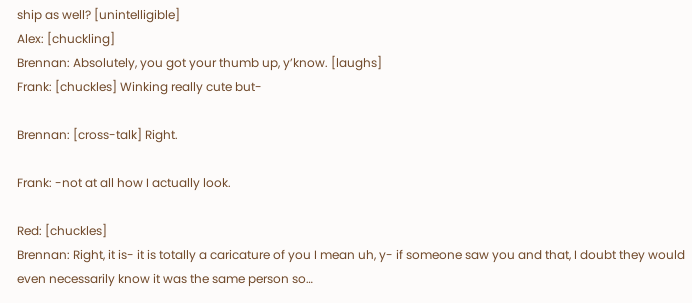ship as well? [unintelligible]
Alex: [chuckling]
Brennan: Absolutely, you got your thumb up, y’know. [laughs]
Frank: [chuckles] Winking really cute but-

Brennan: [cross-talk] Right.

Frank: -not at all how I actually look.

Red: [chuckles]
Brennan: Right, it is- it is totally a caricature of you I mean uh, y- if someone saw you and that, I doubt they would even necessarily know it was the same person so…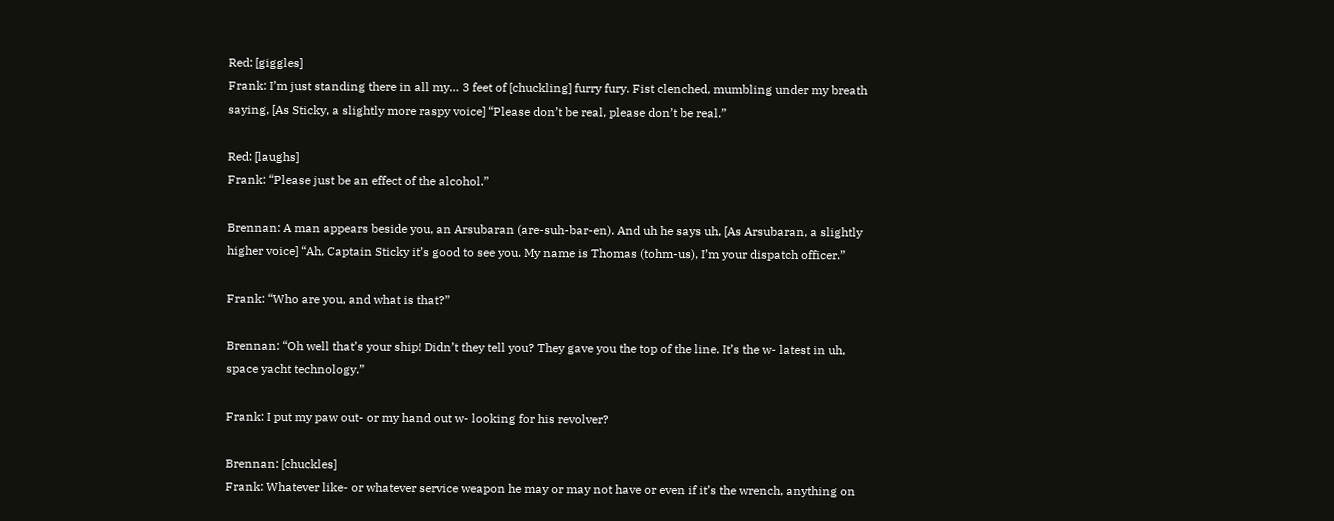Red: [giggles]
Frank: I’m just standing there in all my… 3 feet of [chuckling] furry fury. Fist clenched, mumbling under my breath saying, [As Sticky, a slightly more raspy voice] “Please don’t be real, please don’t be real.”

Red: [laughs]
Frank: “Please just be an effect of the alcohol.”

Brennan: A man appears beside you, an Arsubaran (are-suh-bar-en). And uh he says uh, [As Arsubaran, a slightly higher voice] “Ah, Captain Sticky it’s good to see you. My name is Thomas (tohm-us), I’m your dispatch officer.”

Frank: “Who are you, and what is that?”

Brennan: “Oh well that’s your ship! Didn’t they tell you? They gave you the top of the line. It’s the w- latest in uh, space yacht technology.”

Frank: I put my paw out- or my hand out w- looking for his revolver?

Brennan: [chuckles]
Frank: Whatever like- or whatever service weapon he may or may not have or even if it’s the wrench, anything on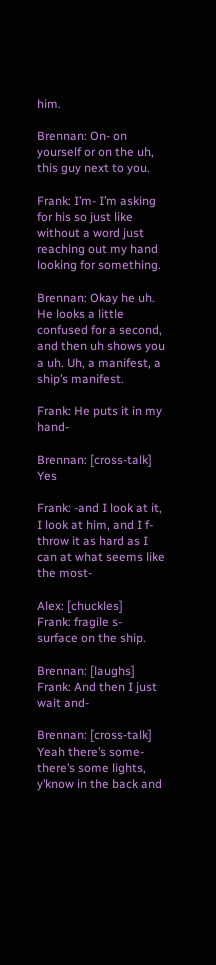him.

Brennan: On- on yourself or on the uh, this guy next to you.

Frank: I’m- I’m asking for his so just like without a word just reaching out my hand looking for something.

Brennan: Okay he uh. He looks a little confused for a second, and then uh shows you a uh. Uh, a manifest, a ship’s manifest.

Frank: He puts it in my hand-

Brennan: [cross-talk] Yes

Frank: -and I look at it, I look at him, and I f- throw it as hard as I can at what seems like the most-

Alex: [chuckles]
Frank: fragile s- surface on the ship.

Brennan: [laughs]
Frank: And then I just wait and-

Brennan: [cross-talk] Yeah there’s some- there’s some lights, y’know in the back and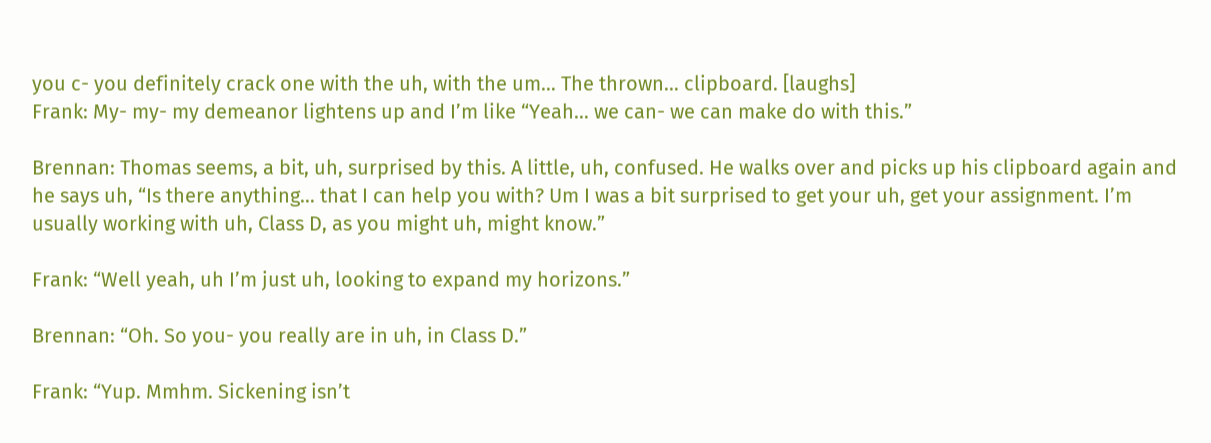you c- you definitely crack one with the uh, with the um… The thrown… clipboard. [laughs]
Frank: My- my- my demeanor lightens up and I’m like “Yeah… we can- we can make do with this.”

Brennan: Thomas seems, a bit, uh, surprised by this. A little, uh, confused. He walks over and picks up his clipboard again and he says uh, “Is there anything… that I can help you with? Um I was a bit surprised to get your uh, get your assignment. I’m usually working with uh, Class D, as you might uh, might know.”

Frank: “Well yeah, uh I’m just uh, looking to expand my horizons.”

Brennan: “Oh. So you- you really are in uh, in Class D.”

Frank: “Yup. Mmhm. Sickening isn’t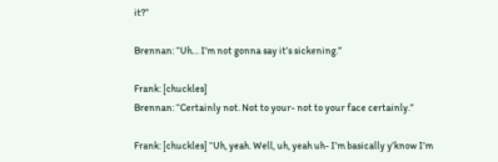it?”

Brennan: “Uh… I’m not gonna say it’s sickening.”

Frank: [chuckles]
Brennan: “Certainly not. Not to your- not to your face certainly.”

Frank: [chuckles] “Uh, yeah. Well, uh, yeah uh- I’m basically y’know I’m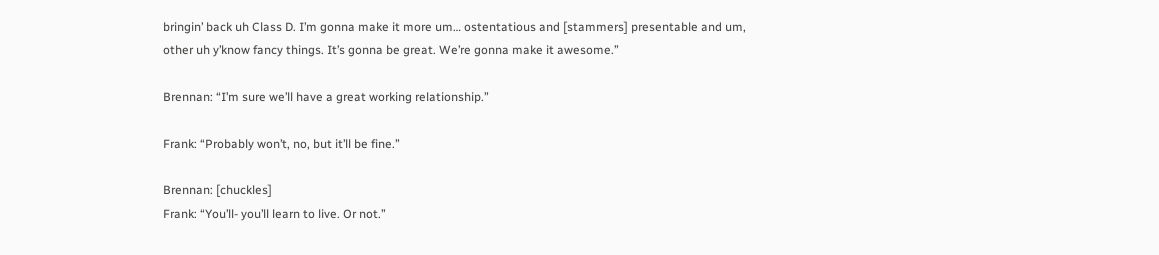bringin’ back uh Class D. I’m gonna make it more um… ostentatious and [stammers] presentable and um, other uh y’know fancy things. It’s gonna be great. We’re gonna make it awesome.”

Brennan: “I’m sure we’ll have a great working relationship.”

Frank: “Probably won’t, no, but it’ll be fine.”

Brennan: [chuckles]
Frank: “You’ll- you’ll learn to live. Or not.”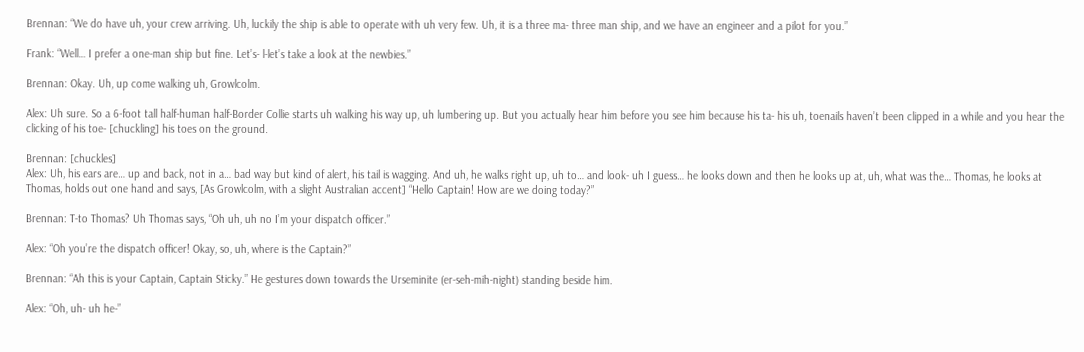Brennan: “We do have uh, your crew arriving. Uh, luckily the ship is able to operate with uh very few. Uh, it is a three ma- three man ship, and we have an engineer and a pilot for you.”

Frank: “Well… I prefer a one-man ship but fine. Let’s- l-let’s take a look at the newbies.”

Brennan: Okay. Uh, up come walking uh, Growlcolm.

Alex: Uh sure. So a 6-foot tall half-human half-Border Collie starts uh walking his way up, uh lumbering up. But you actually hear him before you see him because his ta- his uh, toenails haven’t been clipped in a while and you hear the clicking of his toe- [chuckling] his toes on the ground.

Brennan: [chuckles]
Alex: Uh, his ears are… up and back, not in a… bad way but kind of alert, his tail is wagging. And uh, he walks right up, uh to… and look- uh I guess… he looks down and then he looks up at, uh, what was the… Thomas, he looks at Thomas, holds out one hand and says, [As Growlcolm, with a slight Australian accent] “Hello Captain! How are we doing today?”

Brennan: T-to Thomas? Uh Thomas says, “Oh uh, uh no I’m your dispatch officer.”

Alex: “Oh you’re the dispatch officer! Okay, so, uh, where is the Captain?”

Brennan: “Ah this is your Captain, Captain Sticky.” He gestures down towards the Urseminite (er-seh-mih-night) standing beside him.

Alex: “Oh, uh- uh he-”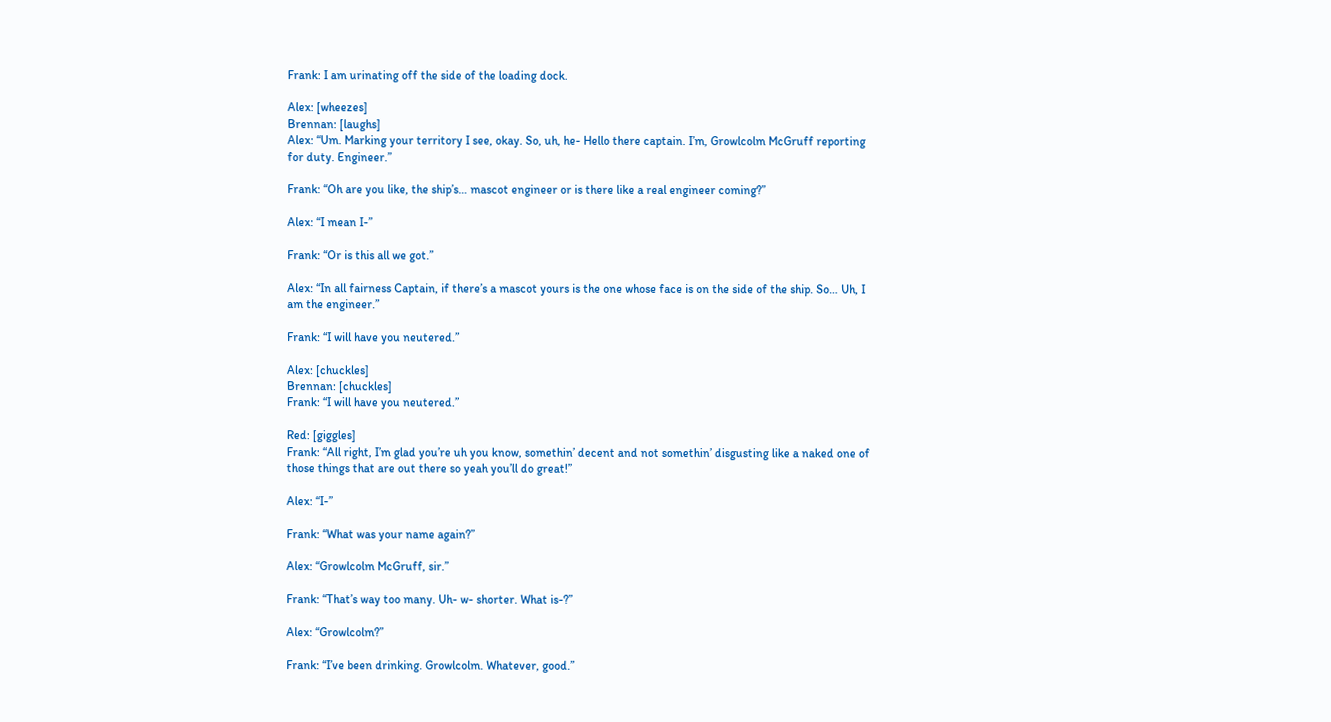Frank: I am urinating off the side of the loading dock.

Alex: [wheezes]
Brennan: [laughs]
Alex: “Um. Marking your territory I see, okay. So, uh, he- Hello there captain. I’m, Growlcolm McGruff reporting for duty. Engineer.”

Frank: “Oh are you like, the ship’s… mascot engineer or is there like a real engineer coming?”

Alex: “I mean I-”

Frank: “Or is this all we got.”

Alex: “In all fairness Captain, if there’s a mascot yours is the one whose face is on the side of the ship. So… Uh, I am the engineer.”

Frank: “I will have you neutered.”

Alex: [chuckles]
Brennan: [chuckles]
Frank: “I will have you neutered.”

Red: [giggles]
Frank: “All right, I’m glad you’re uh you know, somethin’ decent and not somethin’ disgusting like a naked one of those things that are out there so yeah you’ll do great!”

Alex: “I-”

Frank: “What was your name again?”

Alex: “Growlcolm McGruff, sir.”

Frank: “That’s way too many. Uh- w- shorter. What is-?”

Alex: “Growlcolm?”

Frank: “I’ve been drinking. Growlcolm. Whatever, good.”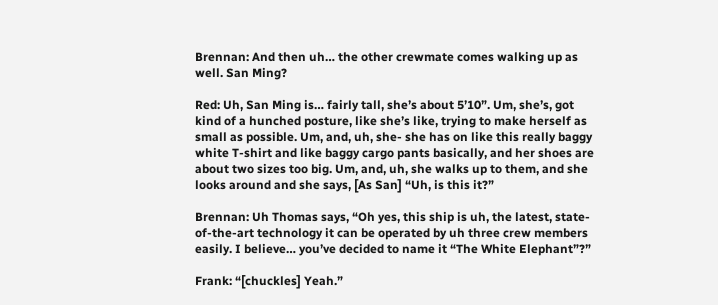Brennan: And then uh… the other crewmate comes walking up as well. San Ming?

Red: Uh, San Ming is… fairly tall, she’s about 5’10”. Um, she’s, got kind of a hunched posture, like she’s like, trying to make herself as small as possible. Um, and, uh, she- she has on like this really baggy white T-shirt and like baggy cargo pants basically, and her shoes are about two sizes too big. Um, and, uh, she walks up to them, and she looks around and she says, [As San] “Uh, is this it?”

Brennan: Uh Thomas says, “Oh yes, this ship is uh, the latest, state-of-the-art technology it can be operated by uh three crew members easily. I believe… you’ve decided to name it “The White Elephant”?”

Frank: “[chuckles] Yeah.”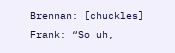Brennan: [chuckles]
Frank: “So uh,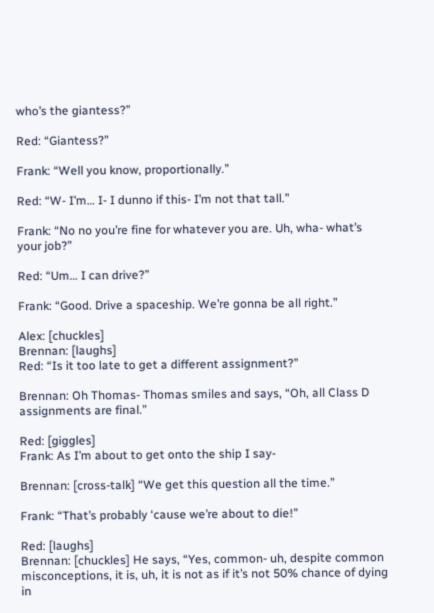who’s the giantess?”

Red: “Giantess?”

Frank: “Well you know, proportionally.”

Red: “W- I’m… I- I dunno if this- I’m not that tall.”

Frank: “No no you’re fine for whatever you are. Uh, wha- what’s your job?”

Red: “Um… I can drive?”

Frank: “Good. Drive a spaceship. We’re gonna be all right.”

Alex: [chuckles]
Brennan: [laughs]
Red: “Is it too late to get a different assignment?”

Brennan: Oh Thomas- Thomas smiles and says, “Oh, all Class D assignments are final.”

Red: [giggles]
Frank: As I’m about to get onto the ship I say-

Brennan: [cross-talk] “We get this question all the time.”

Frank: “That’s probably ‘cause we’re about to die!”

Red: [laughs]
Brennan: [chuckles] He says, “Yes, common- uh, despite common misconceptions, it is, uh, it is not as if it’s not 50% chance of dying in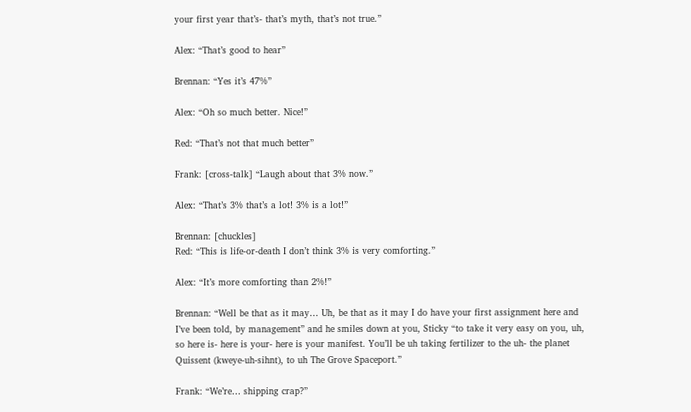your first year that’s- that’s myth, that’s not true.”

Alex: “That’s good to hear”

Brennan: “Yes it’s 47%”

Alex: “Oh so much better. Nice!”

Red: “That’s not that much better”

Frank: [cross-talk] “Laugh about that 3% now.”

Alex: “That’s 3% that’s a lot! 3% is a lot!”

Brennan: [chuckles]
Red: “This is life-or-death I don’t think 3% is very comforting.”

Alex: “It’s more comforting than 2%!”

Brennan: “Well be that as it may… Uh, be that as it may I do have your first assignment here and I’ve been told, by management” and he smiles down at you, Sticky “to take it very easy on you, uh, so here is- here is your- here is your manifest. You’ll be uh taking fertilizer to the uh- the planet Quissent (kweye-uh-sihnt), to uh The Grove Spaceport.”

Frank: “We’re… shipping crap?”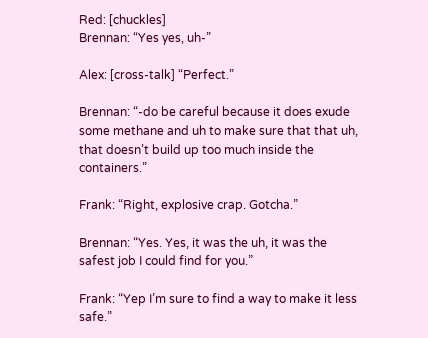Red: [chuckles]
Brennan: “Yes yes, uh-”

Alex: [cross-talk] “Perfect.”

Brennan: “-do be careful because it does exude some methane and uh to make sure that that uh, that doesn’t build up too much inside the containers.”

Frank: “Right, explosive crap. Gotcha.”

Brennan: “Yes. Yes, it was the uh, it was the safest job I could find for you.”

Frank: “Yep I’m sure to find a way to make it less safe.”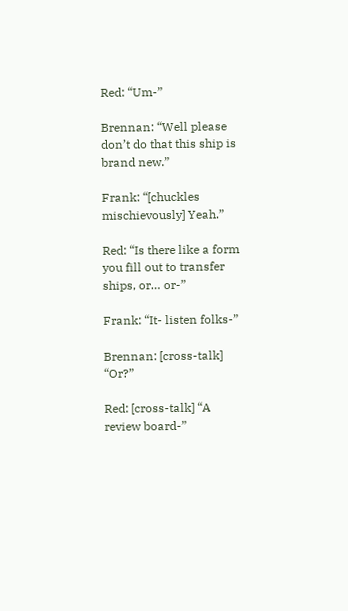Red: “Um-”

Brennan: “Well please don’t do that this ship is brand new.”

Frank: “[chuckles mischievously] Yeah.”

Red: “Is there like a form you fill out to transfer ships, or… or-”

Frank: “It- listen folks-”

Brennan: [cross-talk] “Or?”

Red: [cross-talk] “A review board-”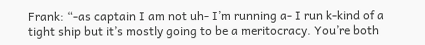Frank: “-as captain I am not uh- I’m running a- I run k-kind of a tight ship but it’s mostly going to be a meritocracy. You’re both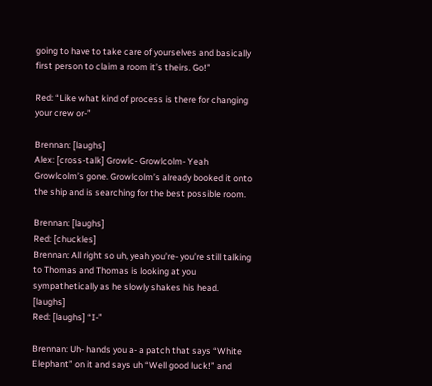going to have to take care of yourselves and basically first person to claim a room it’s theirs. Go!”

Red: “Like what kind of process is there for changing your crew or-”

Brennan: [laughs]
Alex: [cross-talk] Growlc- Growlcolm- Yeah Growlcolm’s gone. Growlcolm’s already booked it onto the ship and is searching for the best possible room.

Brennan: [laughs]
Red: [chuckles]
Brennan: All right so uh, yeah you’re- you’re still talking to Thomas and Thomas is looking at you sympathetically as he slowly shakes his head. [laughs]
Red: [laughs] “I-”

Brennan: Uh- hands you a- a patch that says “White Elephant” on it and says uh “Well good luck!” and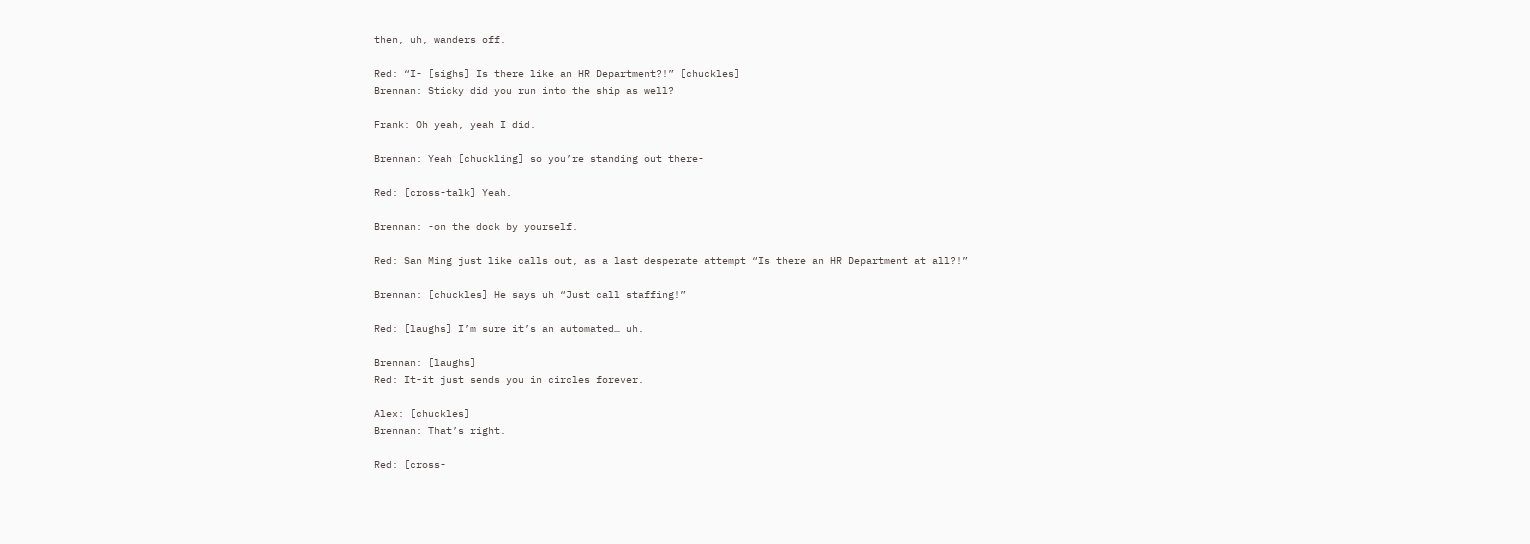then, uh, wanders off.

Red: “I- [sighs] Is there like an HR Department?!” [chuckles]
Brennan: Sticky did you run into the ship as well?

Frank: Oh yeah, yeah I did.

Brennan: Yeah [chuckling] so you’re standing out there-

Red: [cross-talk] Yeah.

Brennan: -on the dock by yourself.

Red: San Ming just like calls out, as a last desperate attempt “Is there an HR Department at all?!”

Brennan: [chuckles] He says uh “Just call staffing!”

Red: [laughs] I’m sure it’s an automated… uh.

Brennan: [laughs]
Red: It-it just sends you in circles forever.

Alex: [chuckles]
Brennan: That’s right.

Red: [cross-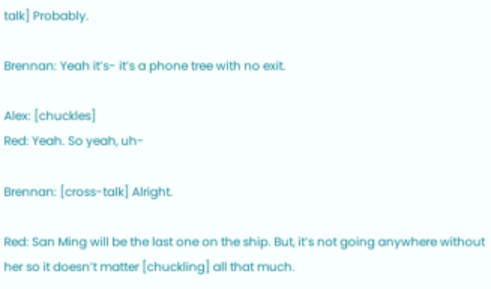talk] Probably.

Brennan: Yeah it’s- it’s a phone tree with no exit.

Alex: [chuckles]
Red: Yeah. So yeah, uh-

Brennan: [cross-talk] Alright.

Red: San Ming will be the last one on the ship. But, it’s not going anywhere without her so it doesn’t matter [chuckling] all that much.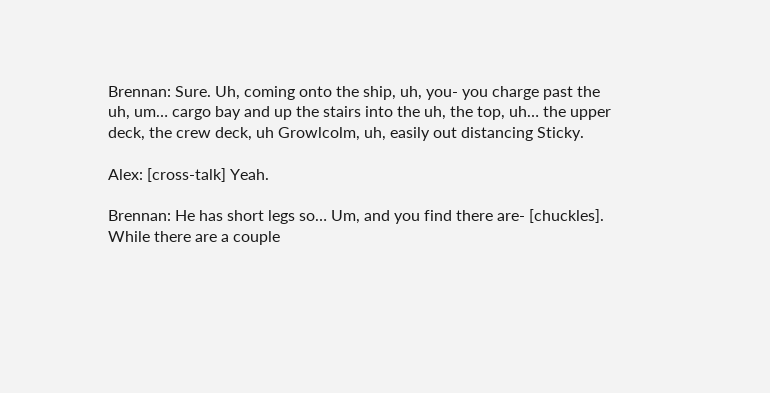Brennan: Sure. Uh, coming onto the ship, uh, you- you charge past the uh, um… cargo bay and up the stairs into the uh, the top, uh… the upper deck, the crew deck, uh Growlcolm, uh, easily out distancing Sticky.

Alex: [cross-talk] Yeah.

Brennan: He has short legs so… Um, and you find there are- [chuckles]. While there are a couple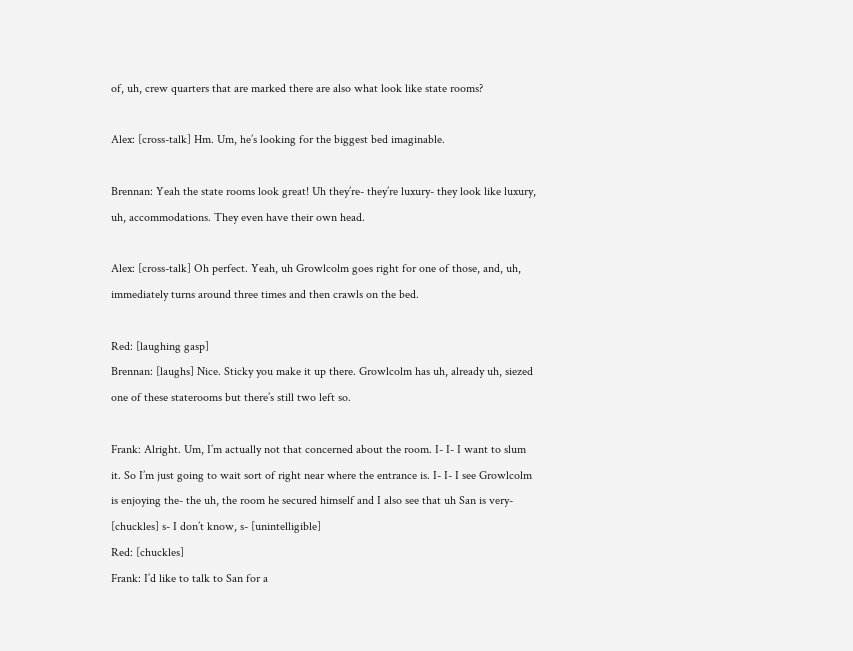of, uh, crew quarters that are marked there are also what look like state rooms?

Alex: [cross-talk] Hm. Um, he’s looking for the biggest bed imaginable.

Brennan: Yeah the state rooms look great! Uh they’re- they’re luxury- they look like luxury, uh, accommodations. They even have their own head.

Alex: [cross-talk] Oh perfect. Yeah, uh Growlcolm goes right for one of those, and, uh, immediately turns around three times and then crawls on the bed.

Red: [laughing gasp]
Brennan: [laughs] Nice. Sticky you make it up there. Growlcolm has uh, already uh, siezed one of these staterooms but there’s still two left so.

Frank: Alright. Um, I’m actually not that concerned about the room. I- I- I want to slum it. So I’m just going to wait sort of right near where the entrance is. I- I- I see Growlcolm is enjoying the- the uh, the room he secured himself and I also see that uh San is very- [chuckles] s- I don’t know, s- [unintelligible]
Red: [chuckles]
Frank: I’d like to talk to San for a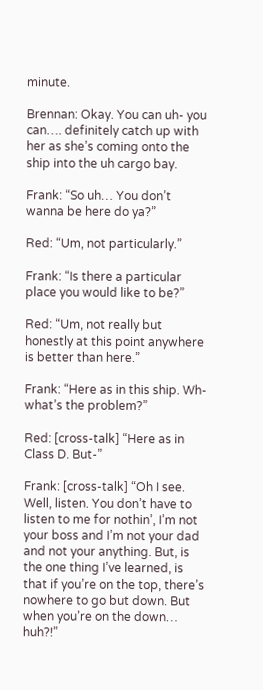minute.

Brennan: Okay. You can uh- you can…. definitely catch up with her as she’s coming onto the ship into the uh cargo bay.

Frank: “So uh… You don’t wanna be here do ya?”

Red: “Um, not particularly.”

Frank: “Is there a particular place you would like to be?”

Red: “Um, not really but honestly at this point anywhere is better than here.”

Frank: “Here as in this ship. Wh-what’s the problem?”

Red: [cross-talk] “Here as in Class D. But-”

Frank: [cross-talk] “Oh I see. Well, listen. You don’t have to listen to me for nothin’, I’m not your boss and I’m not your dad and not your anything. But, is the one thing I’ve learned, is that if you’re on the top, there’s nowhere to go but down. But when you’re on the down… huh?!”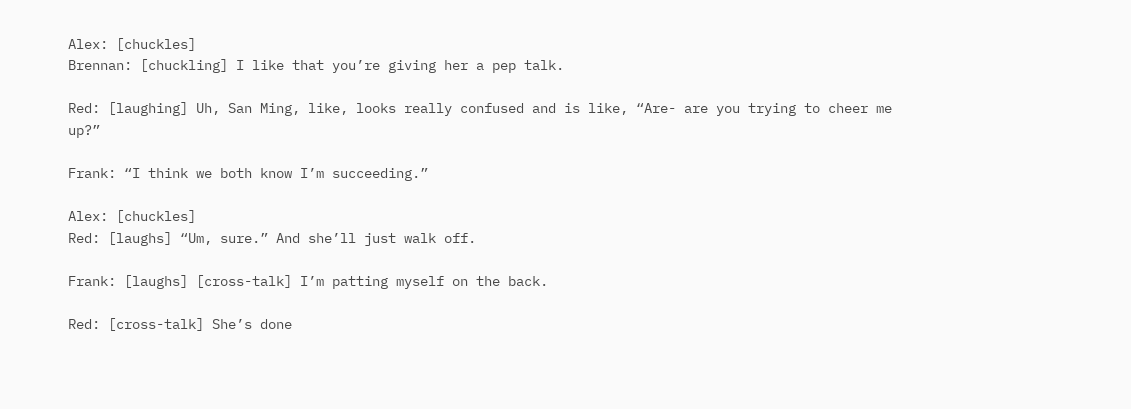Alex: [chuckles]
Brennan: [chuckling] I like that you’re giving her a pep talk.

Red: [laughing] Uh, San Ming, like, looks really confused and is like, “Are- are you trying to cheer me up?”

Frank: “I think we both know I’m succeeding.”

Alex: [chuckles]
Red: [laughs] “Um, sure.” And she’ll just walk off.

Frank: [laughs] [cross-talk] I’m patting myself on the back.

Red: [cross-talk] She’s done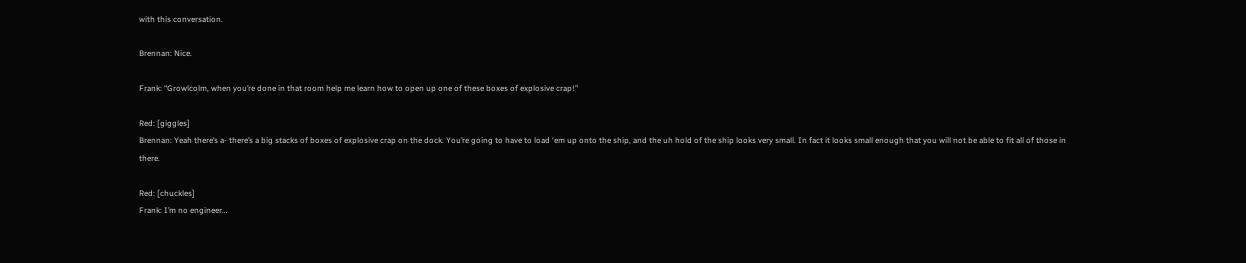with this conversation.

Brennan: Nice.

Frank: “Growlcolm, when you’re done in that room help me learn how to open up one of these boxes of explosive crap!”

Red: [giggles]
Brennan: Yeah there’s a- there’s a big stacks of boxes of explosive crap on the dock. You’re going to have to load ‘em up onto the ship, and the uh hold of the ship looks very small. In fact it looks small enough that you will not be able to fit all of those in there.

Red: [chuckles]
Frank: I’m no engineer…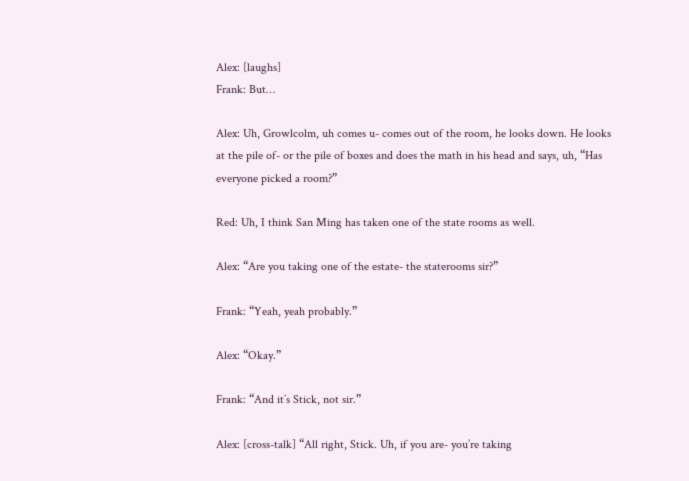Alex: [laughs]
Frank: But…

Alex: Uh, Growlcolm, uh comes u- comes out of the room, he looks down. He looks at the pile of- or the pile of boxes and does the math in his head and says, uh, “Has everyone picked a room?”

Red: Uh, I think San Ming has taken one of the state rooms as well.

Alex: “Are you taking one of the estate- the staterooms sir?”

Frank: “Yeah, yeah probably.”

Alex: “Okay.”

Frank: “And it’s Stick, not sir.”

Alex: [cross-talk] “All right, Stick. Uh, if you are- you’re taking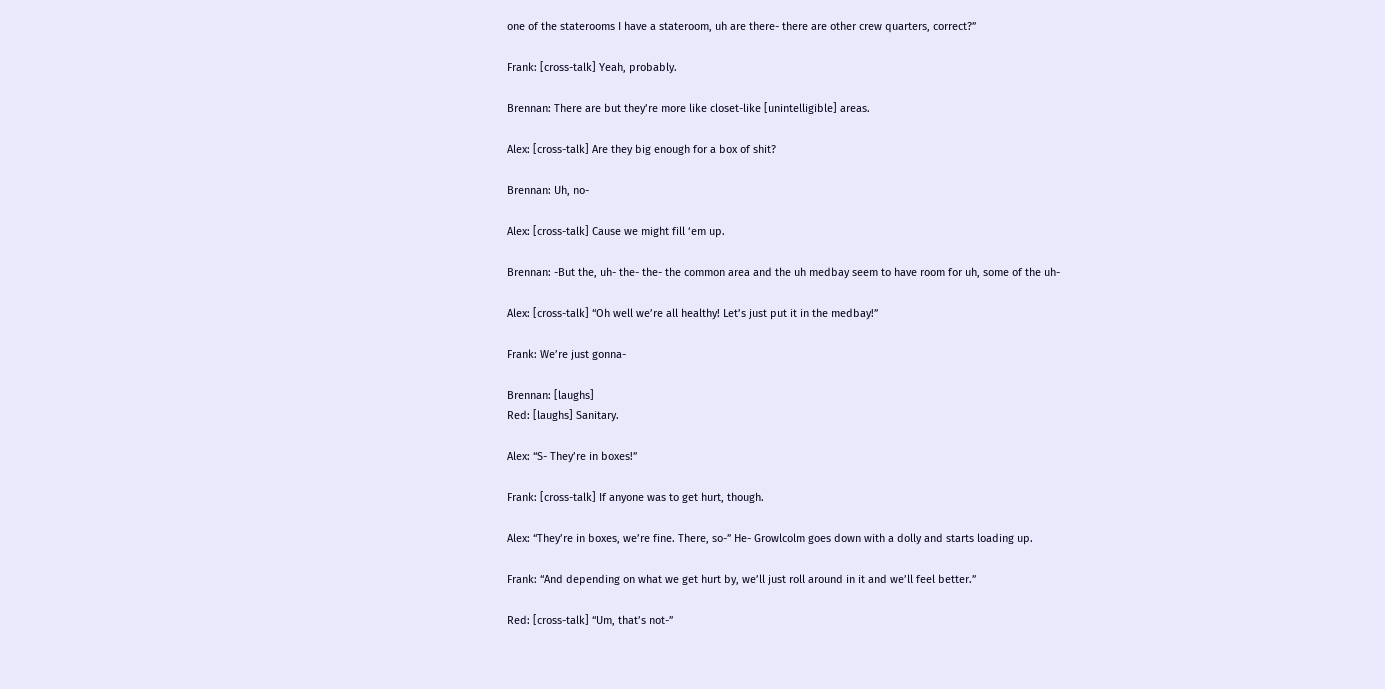one of the staterooms I have a stateroom, uh are there- there are other crew quarters, correct?”

Frank: [cross-talk] Yeah, probably.

Brennan: There are but they’re more like closet-like [unintelligible] areas.

Alex: [cross-talk] Are they big enough for a box of shit?

Brennan: Uh, no-

Alex: [cross-talk] Cause we might fill ‘em up.

Brennan: -But the, uh- the- the- the common area and the uh medbay seem to have room for uh, some of the uh-

Alex: [cross-talk] “Oh well we’re all healthy! Let’s just put it in the medbay!”

Frank: We’re just gonna-

Brennan: [laughs]
Red: [laughs] Sanitary.

Alex: “S- They’re in boxes!”

Frank: [cross-talk] If anyone was to get hurt, though.

Alex: “They’re in boxes, we’re fine. There, so-” He- Growlcolm goes down with a dolly and starts loading up.

Frank: “And depending on what we get hurt by, we’ll just roll around in it and we’ll feel better.”

Red: [cross-talk] “Um, that’s not-”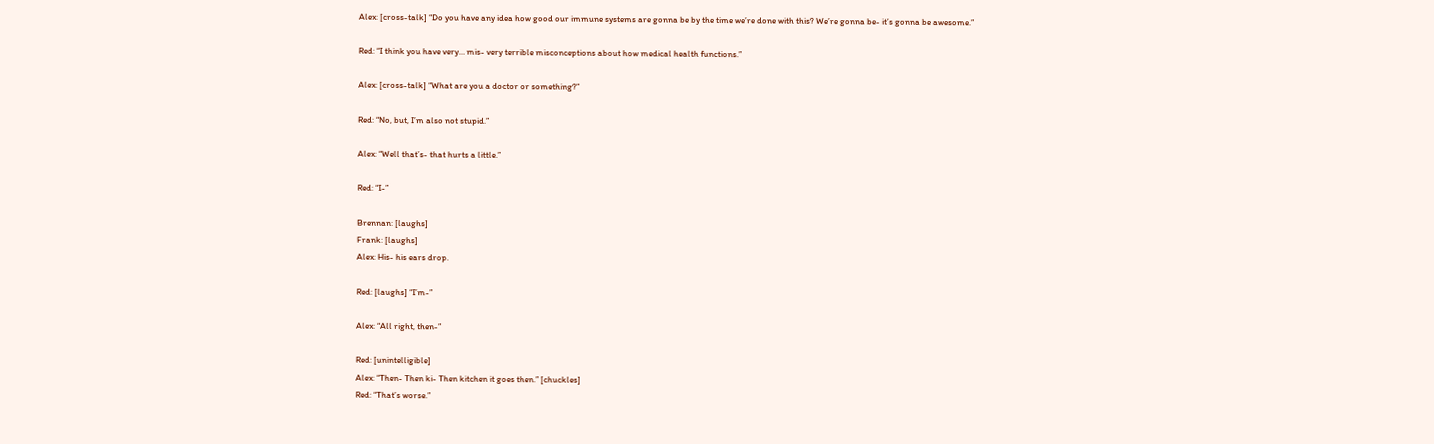Alex: [cross-talk] “Do you have any idea how good our immune systems are gonna be by the time we’re done with this? We’re gonna be- it’s gonna be awesome.”

Red: “I think you have very… mis- very terrible misconceptions about how medical health functions.”

Alex: [cross-talk] “What are you a doctor or something?”

Red: “No, but, I’m also not stupid.”

Alex: “Well that’s- that hurts a little.”

Red: “I-”

Brennan: [laughs]
Frank: [laughs]
Alex: His- his ears drop.

Red: [laughs] “I’m-”

Alex: “All right, then-”

Red: [unintelligible]
Alex: “Then- Then ki- Then kitchen it goes then.” [chuckles]
Red: “That’s worse.”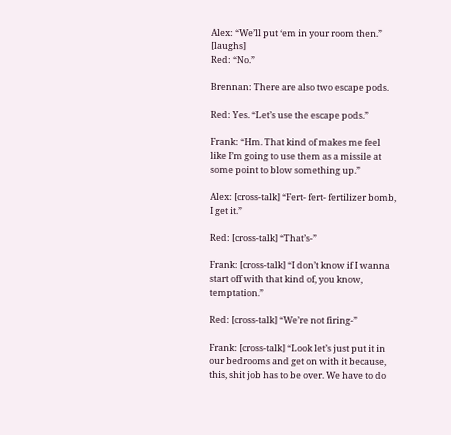Alex: “We’ll put ‘em in your room then.” [laughs]
Red: “No.”

Brennan: There are also two escape pods.

Red: Yes. “Let’s use the escape pods.”

Frank: “Hm. That kind of makes me feel like I’m going to use them as a missile at some point to blow something up.”

Alex: [cross-talk] “Fert- fert- fertilizer bomb, I get it.”

Red: [cross-talk] “That’s-”

Frank: [cross-talk] “I don’t know if I wanna start off with that kind of, you know, temptation.”

Red: [cross-talk] “We’re not firing-”

Frank: [cross-talk] “Look let’s just put it in our bedrooms and get on with it because, this, shit job has to be over. We have to do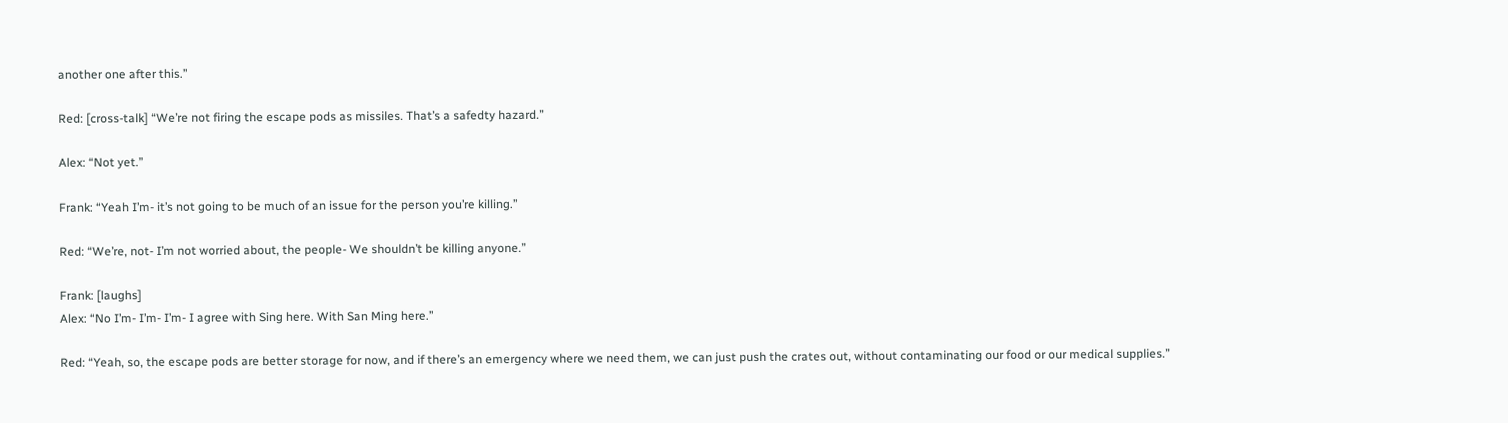another one after this.”

Red: [cross-talk] “We’re not firing the escape pods as missiles. That’s a safedty hazard.”

Alex: “Not yet.”

Frank: “Yeah I’m- it’s not going to be much of an issue for the person you’re killing.”

Red: “We’re, not- I’m not worried about, the people- We shouldn’t be killing anyone.”

Frank: [laughs]
Alex: “No I’m- I’m- I’m- I agree with Sing here. With San Ming here.”

Red: “Yeah, so, the escape pods are better storage for now, and if there’s an emergency where we need them, we can just push the crates out, without contaminating our food or our medical supplies.”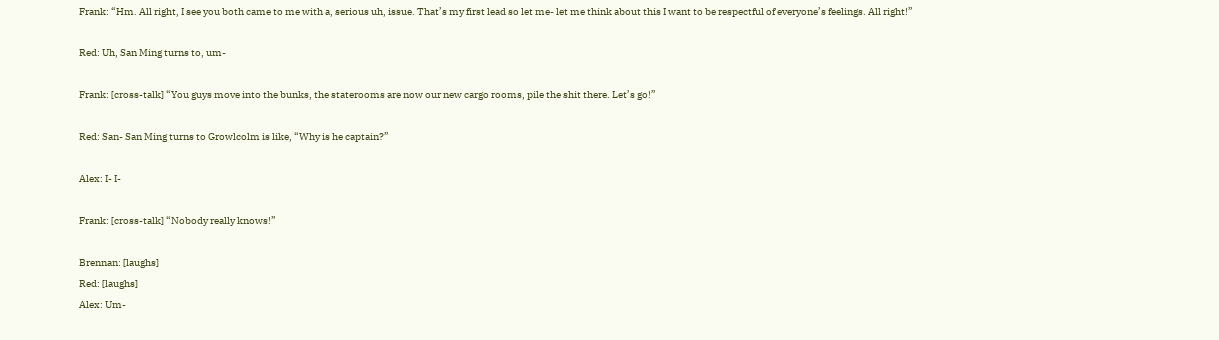Frank: “Hm. All right, I see you both came to me with a, serious uh, issue. That’s my first lead so let me- let me think about this I want to be respectful of everyone’s feelings. All right!”

Red: Uh, San Ming turns to, um-

Frank: [cross-talk] “You guys move into the bunks, the staterooms are now our new cargo rooms, pile the shit there. Let’s go!”

Red: San- San Ming turns to Growlcolm is like, “Why is he captain?”

Alex: I- I-

Frank: [cross-talk] “Nobody really knows!”

Brennan: [laughs]
Red: [laughs]
Alex: Um-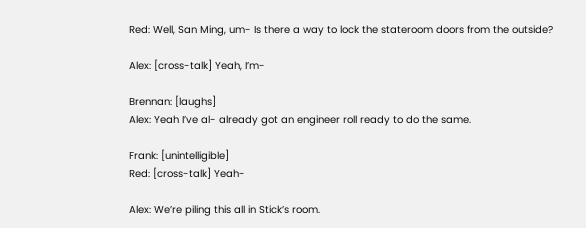Red: Well, San Ming, um- Is there a way to lock the stateroom doors from the outside?

Alex: [cross-talk] Yeah, I’m-

Brennan: [laughs]
Alex: Yeah I’ve al- already got an engineer roll ready to do the same.

Frank: [unintelligible]
Red: [cross-talk] Yeah-

Alex: We’re piling this all in Stick’s room.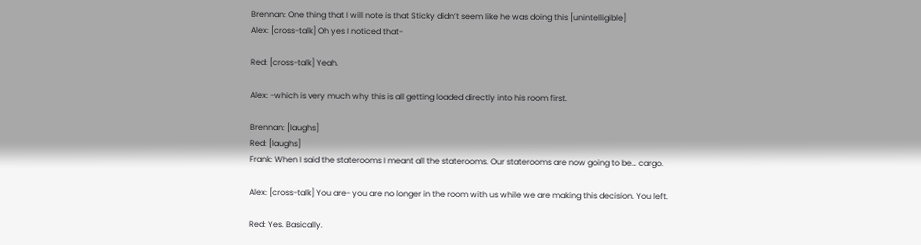Brennan: One thing that I will note is that Sticky didn’t seem like he was doing this [unintelligible]
Alex: [cross-talk] Oh yes I noticed that-

Red: [cross-talk] Yeah.

Alex: -which is very much why this is all getting loaded directly into his room first.

Brennan: [laughs]
Red: [laughs]
Frank: When I said the staterooms I meant all the staterooms. Our staterooms are now going to be… cargo.

Alex: [cross-talk] You are- you are no longer in the room with us while we are making this decision. You left.

Red: Yes. Basically.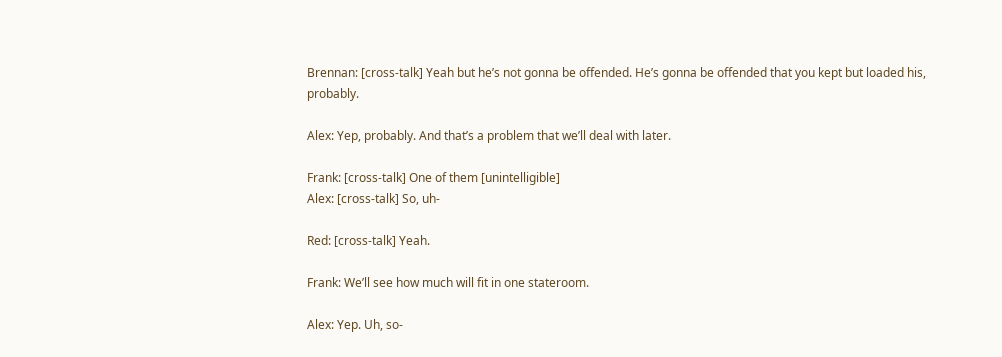Brennan: [cross-talk] Yeah but he’s not gonna be offended. He’s gonna be offended that you kept but loaded his, probably.

Alex: Yep, probably. And that’s a problem that we’ll deal with later.

Frank: [cross-talk] One of them [unintelligible]
Alex: [cross-talk] So, uh-

Red: [cross-talk] Yeah.

Frank: We’ll see how much will fit in one stateroom.

Alex: Yep. Uh, so-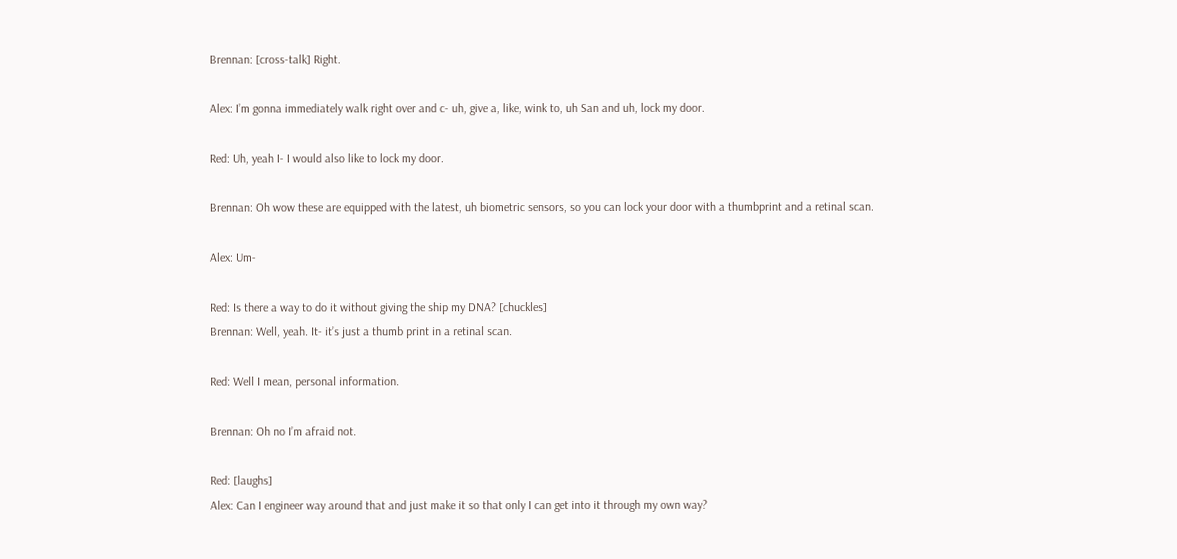Brennan: [cross-talk] Right.

Alex: I’m gonna immediately walk right over and c- uh, give a, like, wink to, uh San and uh, lock my door.

Red: Uh, yeah I- I would also like to lock my door.

Brennan: Oh wow these are equipped with the latest, uh biometric sensors, so you can lock your door with a thumbprint and a retinal scan.

Alex: Um-

Red: Is there a way to do it without giving the ship my DNA? [chuckles]
Brennan: Well, yeah. It- it’s just a thumb print in a retinal scan.

Red: Well I mean, personal information.

Brennan: Oh no I’m afraid not.

Red: [laughs]
Alex: Can I engineer way around that and just make it so that only I can get into it through my own way?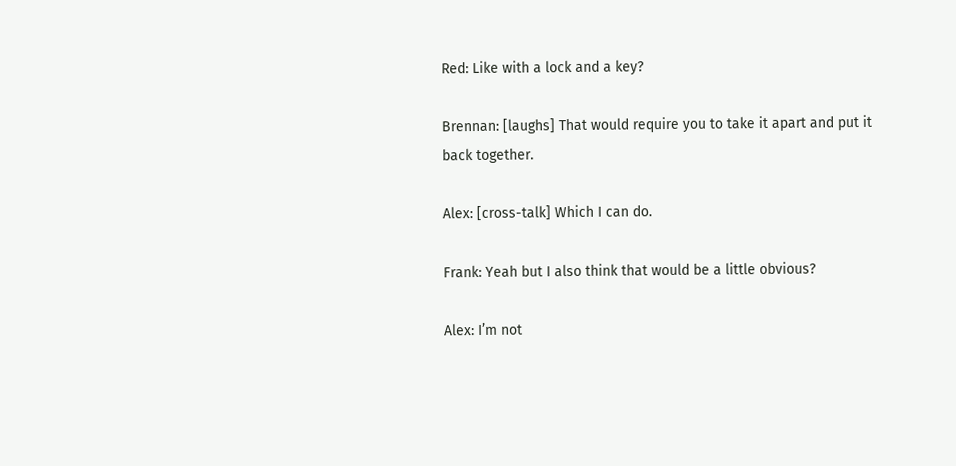Red: Like with a lock and a key?

Brennan: [laughs] That would require you to take it apart and put it back together.

Alex: [cross-talk] Which I can do.

Frank: Yeah but I also think that would be a little obvious?

Alex: I’m not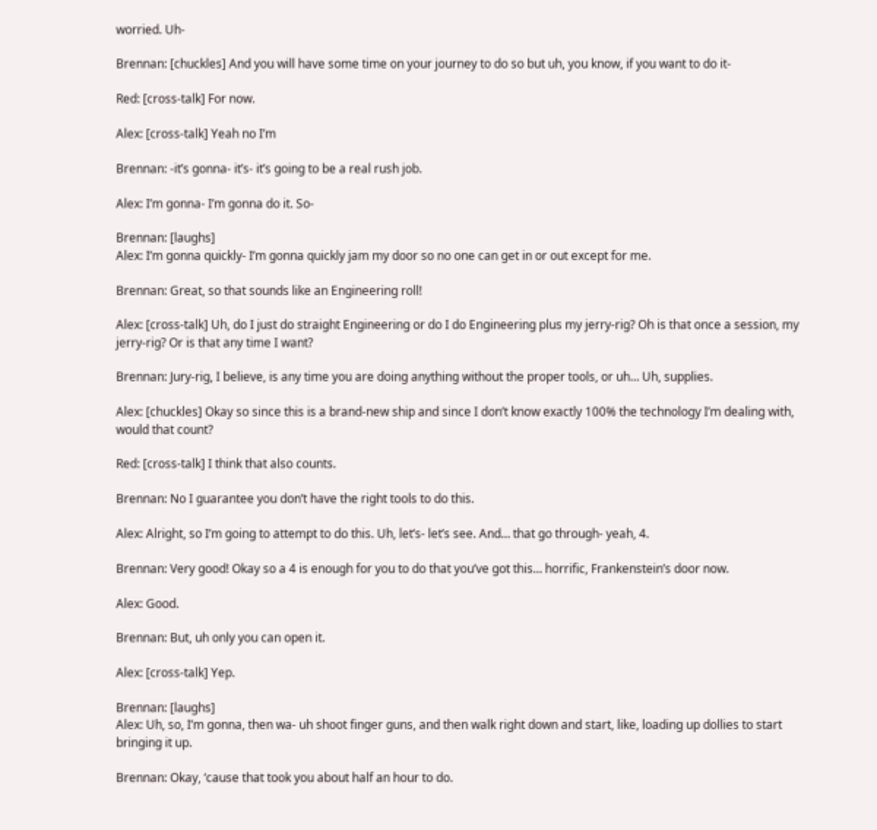worried. Uh-

Brennan: [chuckles] And you will have some time on your journey to do so but uh, you know, if you want to do it-

Red: [cross-talk] For now.

Alex: [cross-talk] Yeah no I’m

Brennan: -it’s gonna- it’s- it’s going to be a real rush job.

Alex: I’m gonna- I’m gonna do it. So-

Brennan: [laughs]
Alex: I’m gonna quickly- I’m gonna quickly jam my door so no one can get in or out except for me.

Brennan: Great, so that sounds like an Engineering roll!

Alex: [cross-talk] Uh, do I just do straight Engineering or do I do Engineering plus my jerry-rig? Oh is that once a session, my jerry-rig? Or is that any time I want?

Brennan: Jury-rig, I believe, is any time you are doing anything without the proper tools, or uh… Uh, supplies.

Alex: [chuckles] Okay so since this is a brand-new ship and since I don’t know exactly 100% the technology I’m dealing with, would that count?

Red: [cross-talk] I think that also counts.

Brennan: No I guarantee you don’t have the right tools to do this.

Alex: Alright, so I’m going to attempt to do this. Uh, let’s- let’s see. And… that go through- yeah, 4.

Brennan: Very good! Okay so a 4 is enough for you to do that you’ve got this… horrific, Frankenstein’s door now.

Alex: Good.

Brennan: But, uh only you can open it.

Alex: [cross-talk] Yep.

Brennan: [laughs]
Alex: Uh, so, I’m gonna, then wa- uh shoot finger guns, and then walk right down and start, like, loading up dollies to start bringing it up.

Brennan: Okay, ‘cause that took you about half an hour to do.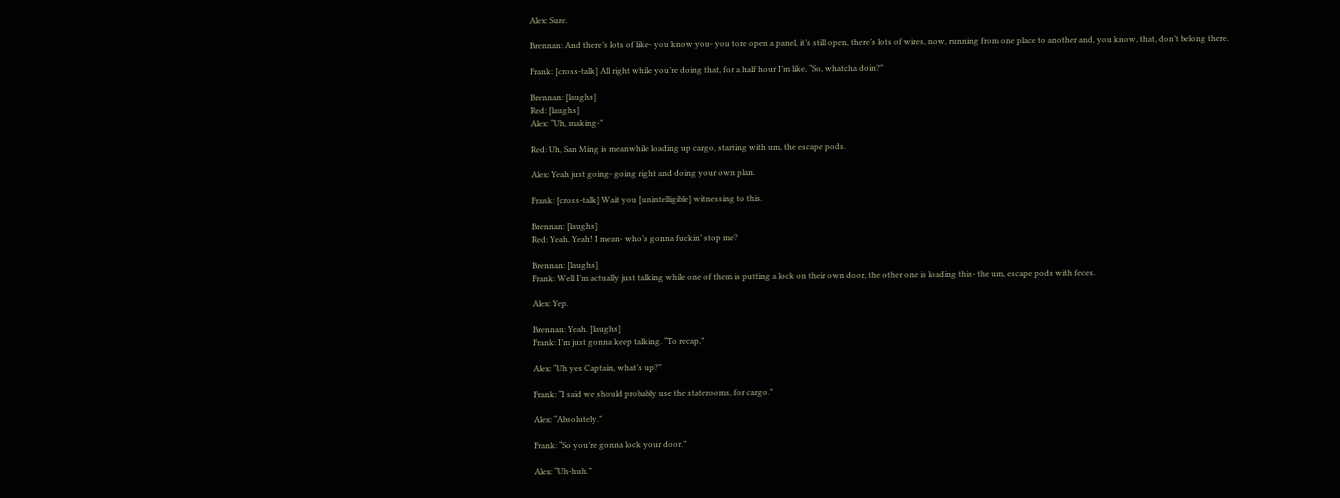Alex: Sure.

Brennan: And there’s lots of like- you know you- you tore open a panel, it’s still open, there’s lots of wires, now, running from one place to another and, you know, that, don’t belong there.

Frank: [cross-talk] All right while you’re doing that, for a half hour I’m like, “So, whatcha doin?”

Brennan: [laughs]
Red: [laughs]
Alex: “Uh, making-”

Red: Uh, San Ming is meanwhile loading up cargo, starting with um, the escape pods.

Alex: Yeah just going- going right and doing your own plan.

Frank: [cross-talk] Wait you [unintelligible] witnessing to this.

Brennan: [laughs]
Red: Yeah. Yeah! I mean- who’s gonna fuckin’ stop me?

Brennan: [laughs]
Frank: Well I’m actually just talking while one of them is putting a lock on their own door, the other one is loading this- the um, escape pods with feces.

Alex: Yep.

Brennan: Yeah. [laughs]
Frank: I’m just gonna keep talking. “To recap,”

Alex: “Uh yes Captain, what’s up?”

Frank: “I said we should probably use the staterooms, for cargo.”

Alex: “Absolutely.”

Frank: “So you’re gonna lock your door.”

Alex: “Uh-huh.”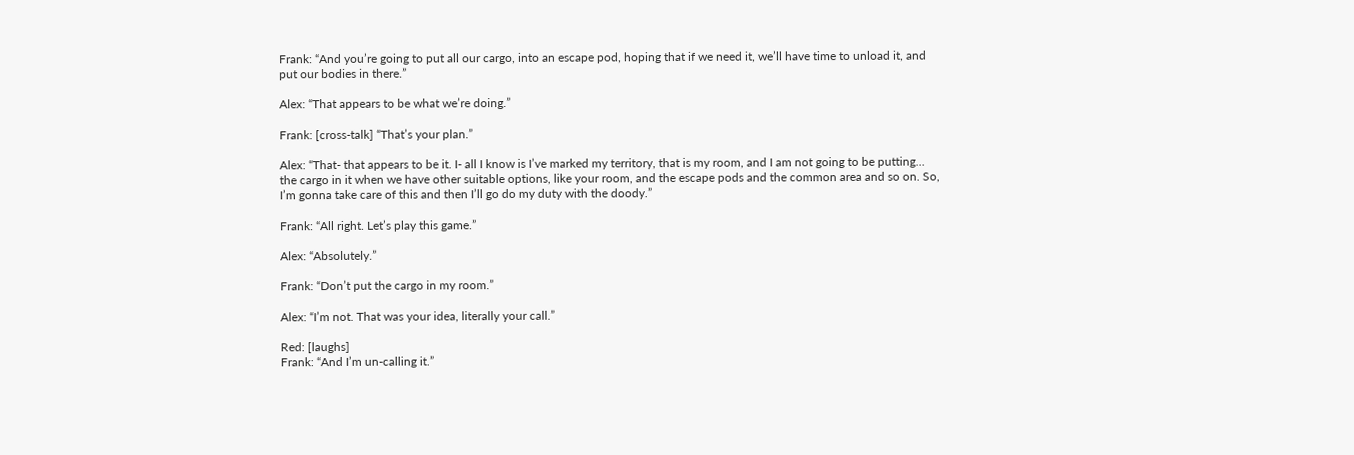Frank: “And you’re going to put all our cargo, into an escape pod, hoping that if we need it, we’ll have time to unload it, and put our bodies in there.”

Alex: “That appears to be what we’re doing.”

Frank: [cross-talk] “That’s your plan.”

Alex: “That- that appears to be it. I- all I know is I’ve marked my territory, that is my room, and I am not going to be putting… the cargo in it when we have other suitable options, like your room, and the escape pods and the common area and so on. So, I’m gonna take care of this and then I’ll go do my duty with the doody.”

Frank: “All right. Let’s play this game.”

Alex: “Absolutely.”

Frank: “Don’t put the cargo in my room.”

Alex: “I’m not. That was your idea, literally your call.”

Red: [laughs]
Frank: “And I’m un-calling it.”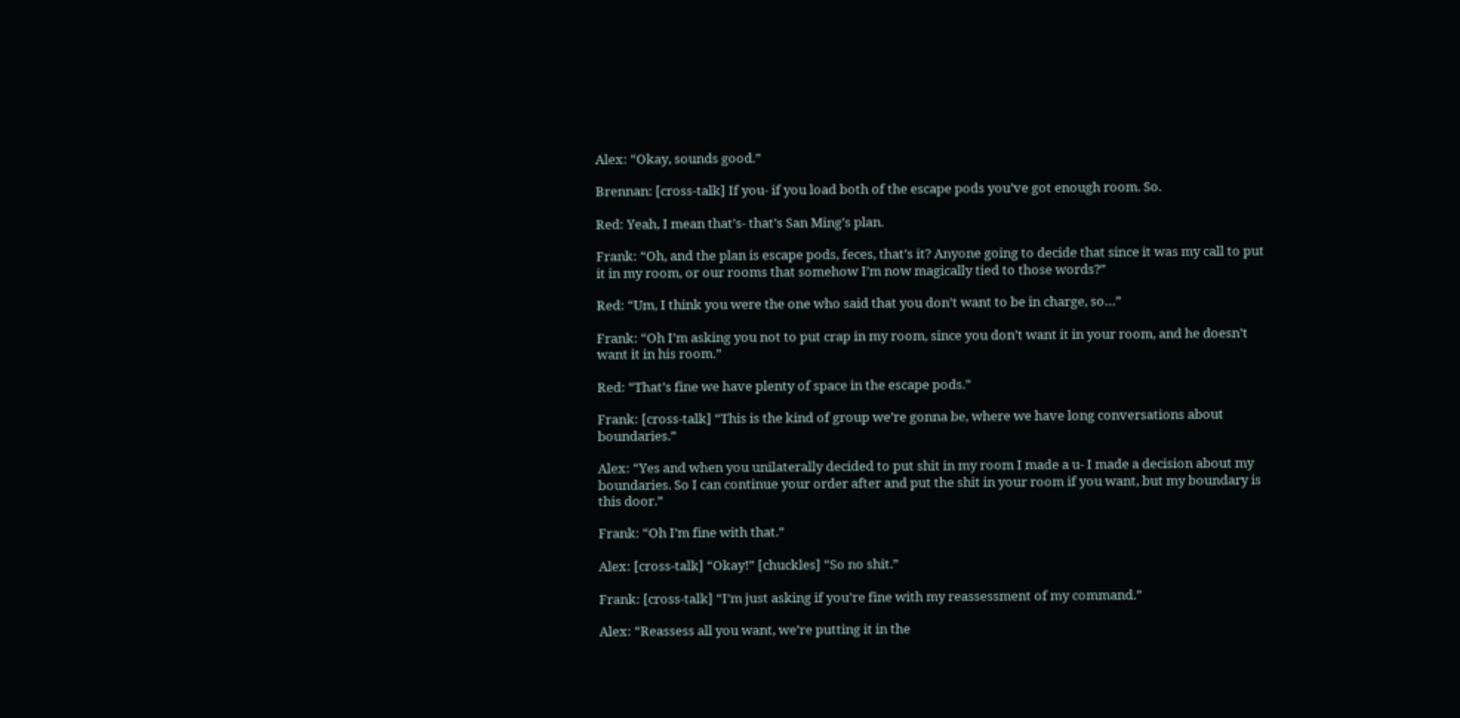Alex: “Okay, sounds good.”

Brennan: [cross-talk] If you- if you load both of the escape pods you’ve got enough room. So.

Red: Yeah, I mean that’s- that’s San Ming’s plan.

Frank: “Oh, and the plan is escape pods, feces, that’s it? Anyone going to decide that since it was my call to put it in my room, or our rooms that somehow I’m now magically tied to those words?”

Red: “Um, I think you were the one who said that you don’t want to be in charge, so…”

Frank: “Oh I’m asking you not to put crap in my room, since you don’t want it in your room, and he doesn’t want it in his room.”

Red: “That’s fine we have plenty of space in the escape pods.”

Frank: [cross-talk] “This is the kind of group we’re gonna be, where we have long conversations about boundaries.”

Alex: “Yes and when you unilaterally decided to put shit in my room I made a u- I made a decision about my boundaries. So I can continue your order after and put the shit in your room if you want, but my boundary is this door.”

Frank: “Oh I’m fine with that.”

Alex: [cross-talk] “Okay!” [chuckles] “So no shit.”

Frank: [cross-talk] “I’m just asking if you’re fine with my reassessment of my command.”

Alex: “Reassess all you want, we’re putting it in the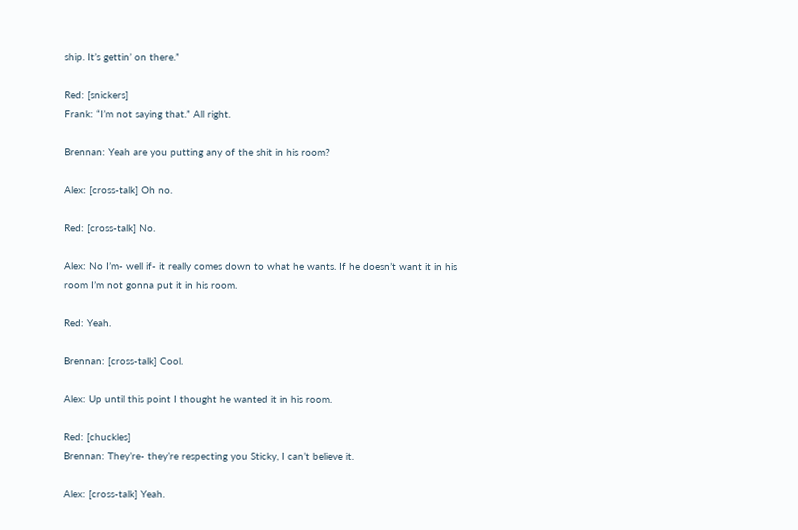ship. It’s gettin’ on there.”

Red: [snickers]
Frank: “I’m not saying that.” All right.

Brennan: Yeah are you putting any of the shit in his room?

Alex: [cross-talk] Oh no.

Red: [cross-talk] No.

Alex: No I’m- well if- it really comes down to what he wants. If he doesn’t want it in his room I’m not gonna put it in his room.

Red: Yeah.

Brennan: [cross-talk] Cool.

Alex: Up until this point I thought he wanted it in his room.

Red: [chuckles]
Brennan: They’re- they’re respecting you Sticky, I can’t believe it.

Alex: [cross-talk] Yeah.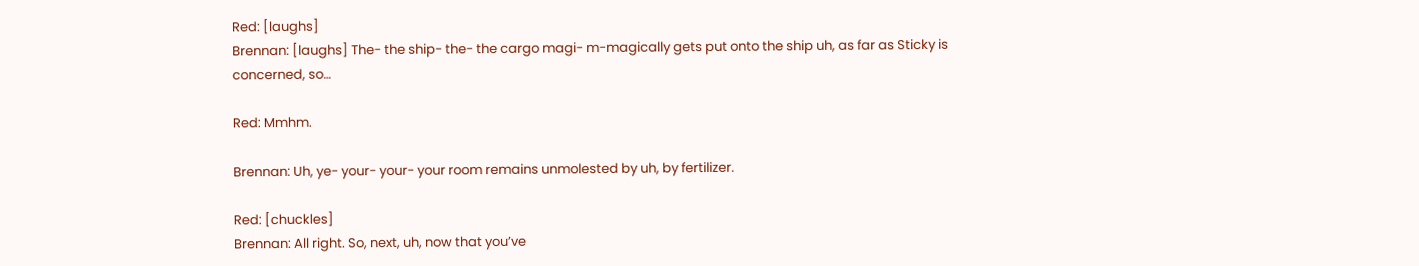Red: [laughs]
Brennan: [laughs] The- the ship- the- the cargo magi- m-magically gets put onto the ship uh, as far as Sticky is concerned, so…

Red: Mmhm.

Brennan: Uh, ye- your- your- your room remains unmolested by uh, by fertilizer.

Red: [chuckles]
Brennan: All right. So, next, uh, now that you’ve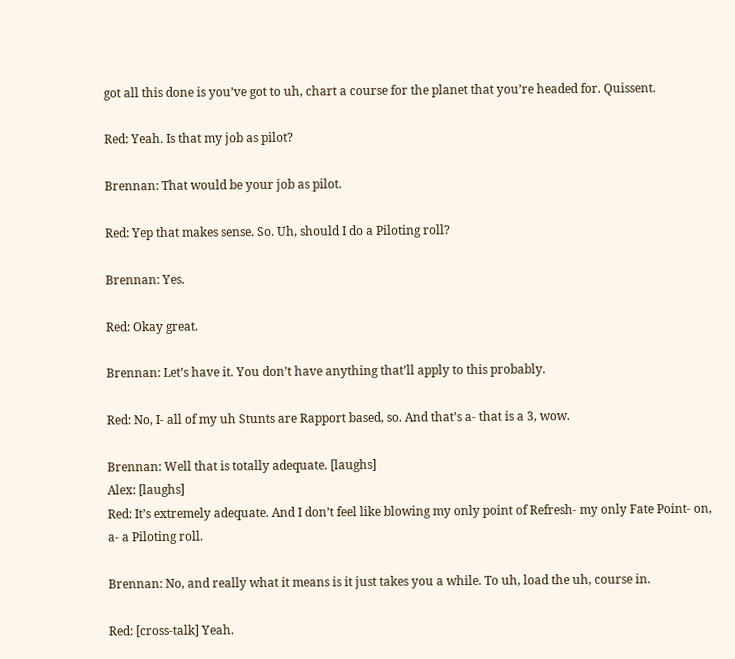got all this done is you’ve got to uh, chart a course for the planet that you’re headed for. Quissent.

Red: Yeah. Is that my job as pilot?

Brennan: That would be your job as pilot.

Red: Yep that makes sense. So. Uh, should I do a Piloting roll?

Brennan: Yes.

Red: Okay great.

Brennan: Let’s have it. You don’t have anything that’ll apply to this probably.

Red: No, I- all of my uh Stunts are Rapport based, so. And that’s a- that is a 3, wow.

Brennan: Well that is totally adequate. [laughs]
Alex: [laughs]
Red: It’s extremely adequate. And I don’t feel like blowing my only point of Refresh- my only Fate Point- on, a- a Piloting roll.

Brennan: No, and really what it means is it just takes you a while. To uh, load the uh, course in.

Red: [cross-talk] Yeah.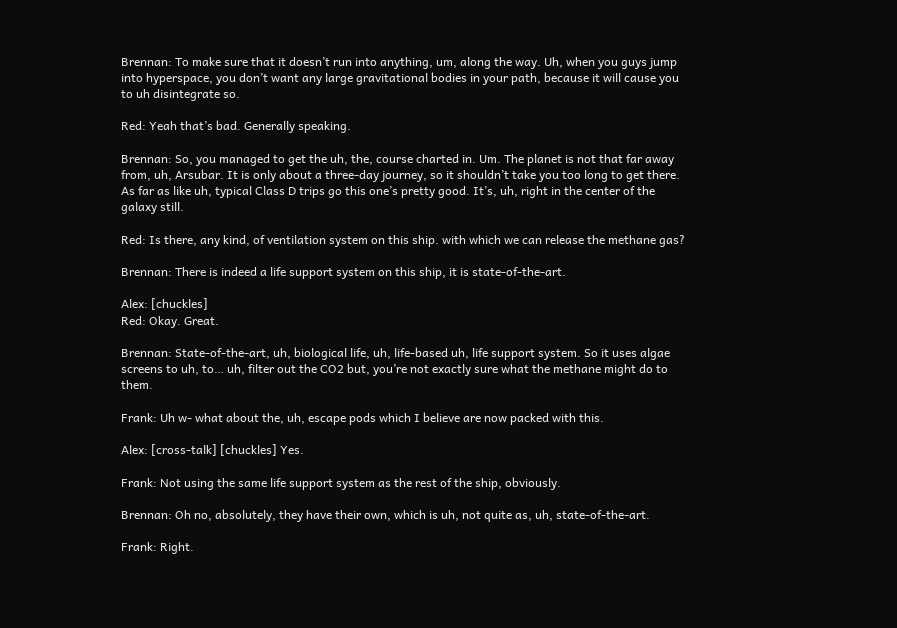Brennan: To make sure that it doesn’t run into anything, um, along the way. Uh, when you guys jump into hyperspace, you don’t want any large gravitational bodies in your path, because it will cause you to uh disintegrate so.

Red: Yeah that’s bad. Generally speaking.

Brennan: So, you managed to get the uh, the, course charted in. Um. The planet is not that far away from, uh, Arsubar. It is only about a three-day journey, so it shouldn’t take you too long to get there. As far as like uh, typical Class D trips go this one’s pretty good. It’s, uh, right in the center of the galaxy still.

Red: Is there, any kind, of ventilation system on this ship. with which we can release the methane gas?

Brennan: There is indeed a life support system on this ship, it is state-of-the-art.

Alex: [chuckles]
Red: Okay. Great.

Brennan: State-of-the-art, uh, biological life, uh, life-based uh, life support system. So it uses algae screens to uh, to… uh, filter out the CO2 but, you’re not exactly sure what the methane might do to them.

Frank: Uh w- what about the, uh, escape pods which I believe are now packed with this.

Alex: [cross-talk] [chuckles] Yes.

Frank: Not using the same life support system as the rest of the ship, obviously.

Brennan: Oh no, absolutely, they have their own, which is uh, not quite as, uh, state-of-the-art.

Frank: Right.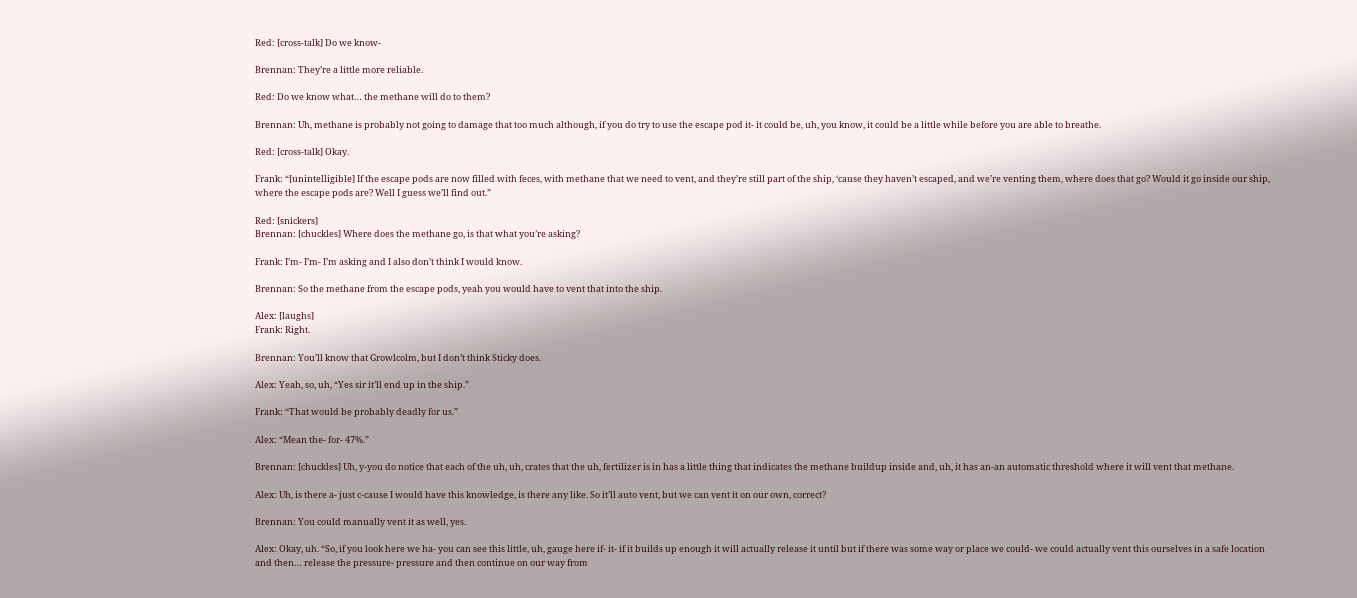Red: [cross-talk] Do we know-

Brennan: They’re a little more reliable.

Red: Do we know what… the methane will do to them?

Brennan: Uh, methane is probably not going to damage that too much although, if you do try to use the escape pod it- it could be, uh, you know, it could be a little while before you are able to breathe.

Red: [cross-talk] Okay.

Frank: “[unintelligible] If the escape pods are now filled with feces, with methane that we need to vent, and they’re still part of the ship, ‘cause they haven’t escaped, and we’re venting them, where does that go? Would it go inside our ship, where the escape pods are? Well I guess we’ll find out.”

Red: [snickers]
Brennan: [chuckles] Where does the methane go, is that what you’re asking?

Frank: I’m- I’m- I’m asking and I also don’t think I would know.

Brennan: So the methane from the escape pods, yeah you would have to vent that into the ship.

Alex: [laughs]
Frank: Right.

Brennan: You’ll know that Growlcolm, but I don’t think Sticky does.

Alex: Yeah, so, uh, “Yes sir it’ll end up in the ship.”

Frank: “That would be probably deadly for us.”

Alex: “Mean the- for- 47%.”

Brennan: [chuckles] Uh, y-you do notice that each of the uh, uh, crates that the uh, fertilizer is in has a little thing that indicates the methane buildup inside and, uh, it has an-an automatic threshold where it will vent that methane.

Alex: Uh, is there a- just c-cause I would have this knowledge, is there any like. So it’ll auto vent, but we can vent it on our own, correct?

Brennan: You could manually vent it as well, yes.

Alex: Okay, uh. “So, if you look here we ha- you can see this little, uh, gauge here if- it- if it builds up enough it will actually release it until but if there was some way or place we could- we could actually vent this ourselves in a safe location and then… release the pressure- pressure and then continue on our way from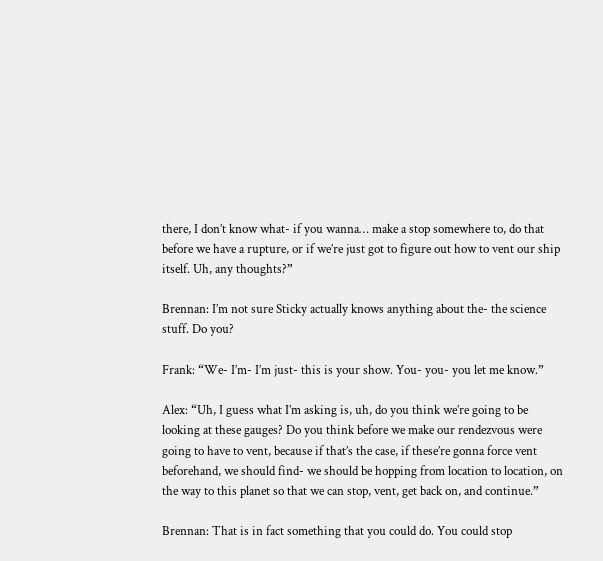there, I don’t know what- if you wanna… make a stop somewhere to, do that before we have a rupture, or if we’re just got to figure out how to vent our ship itself. Uh, any thoughts?”

Brennan: I’m not sure Sticky actually knows anything about the- the science stuff. Do you?

Frank: “We- I’m- I’m just- this is your show. You- you- you let me know.”

Alex: “Uh, I guess what I’m asking is, uh, do you think we’re going to be looking at these gauges? Do you think before we make our rendezvous were going to have to vent, because if that’s the case, if these’re gonna force vent beforehand, we should find- we should be hopping from location to location, on the way to this planet so that we can stop, vent, get back on, and continue.”

Brennan: That is in fact something that you could do. You could stop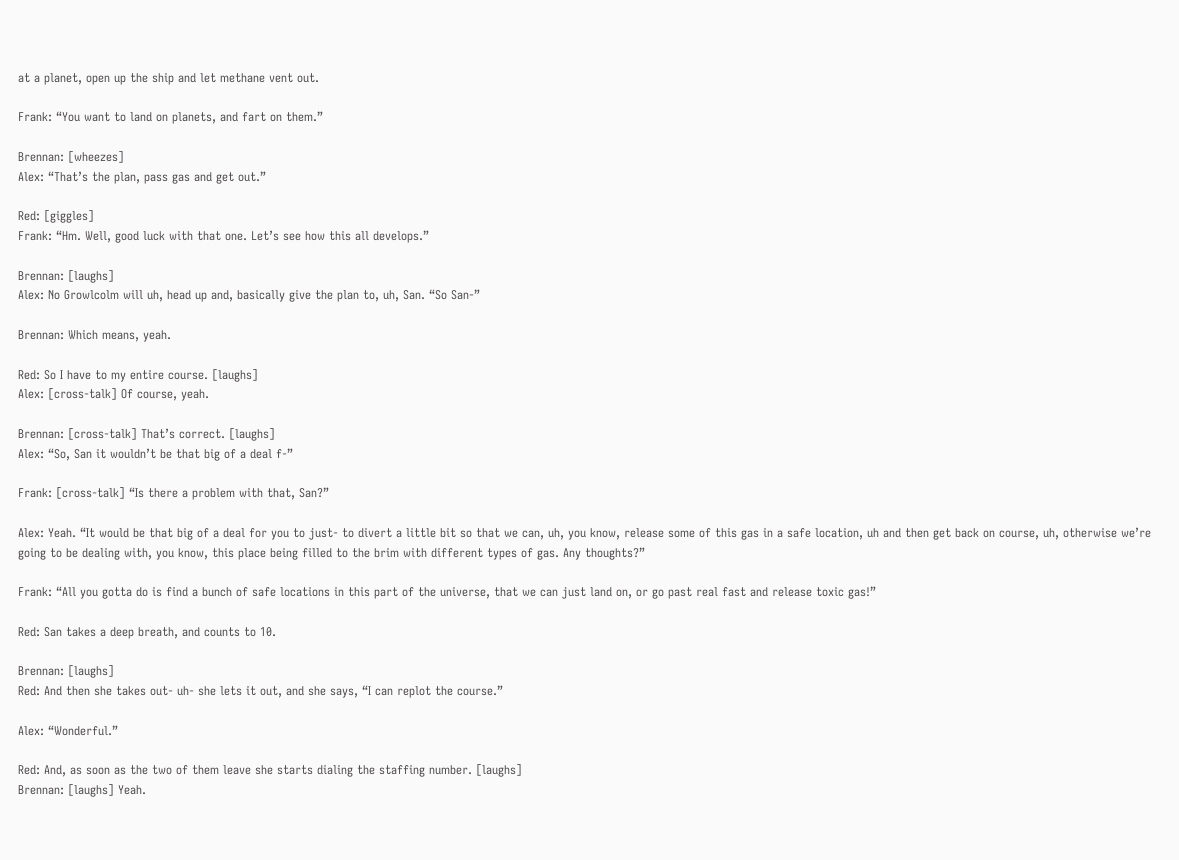at a planet, open up the ship and let methane vent out.

Frank: “You want to land on planets, and fart on them.”

Brennan: [wheezes]
Alex: “That’s the plan, pass gas and get out.”

Red: [giggles]
Frank: “Hm. Well, good luck with that one. Let’s see how this all develops.”

Brennan: [laughs]
Alex: No Growlcolm will uh, head up and, basically give the plan to, uh, San. “So San-”

Brennan: Which means, yeah.

Red: So I have to my entire course. [laughs]
Alex: [cross-talk] Of course, yeah.

Brennan: [cross-talk] That’s correct. [laughs]
Alex: “So, San it wouldn’t be that big of a deal f-”

Frank: [cross-talk] “Is there a problem with that, San?”

Alex: Yeah. “It would be that big of a deal for you to just- to divert a little bit so that we can, uh, you know, release some of this gas in a safe location, uh and then get back on course, uh, otherwise we’re going to be dealing with, you know, this place being filled to the brim with different types of gas. Any thoughts?”

Frank: “All you gotta do is find a bunch of safe locations in this part of the universe, that we can just land on, or go past real fast and release toxic gas!”

Red: San takes a deep breath, and counts to 10.

Brennan: [laughs]
Red: And then she takes out- uh- she lets it out, and she says, “I can replot the course.”

Alex: “Wonderful.”

Red: And, as soon as the two of them leave she starts dialing the staffing number. [laughs]
Brennan: [laughs] Yeah.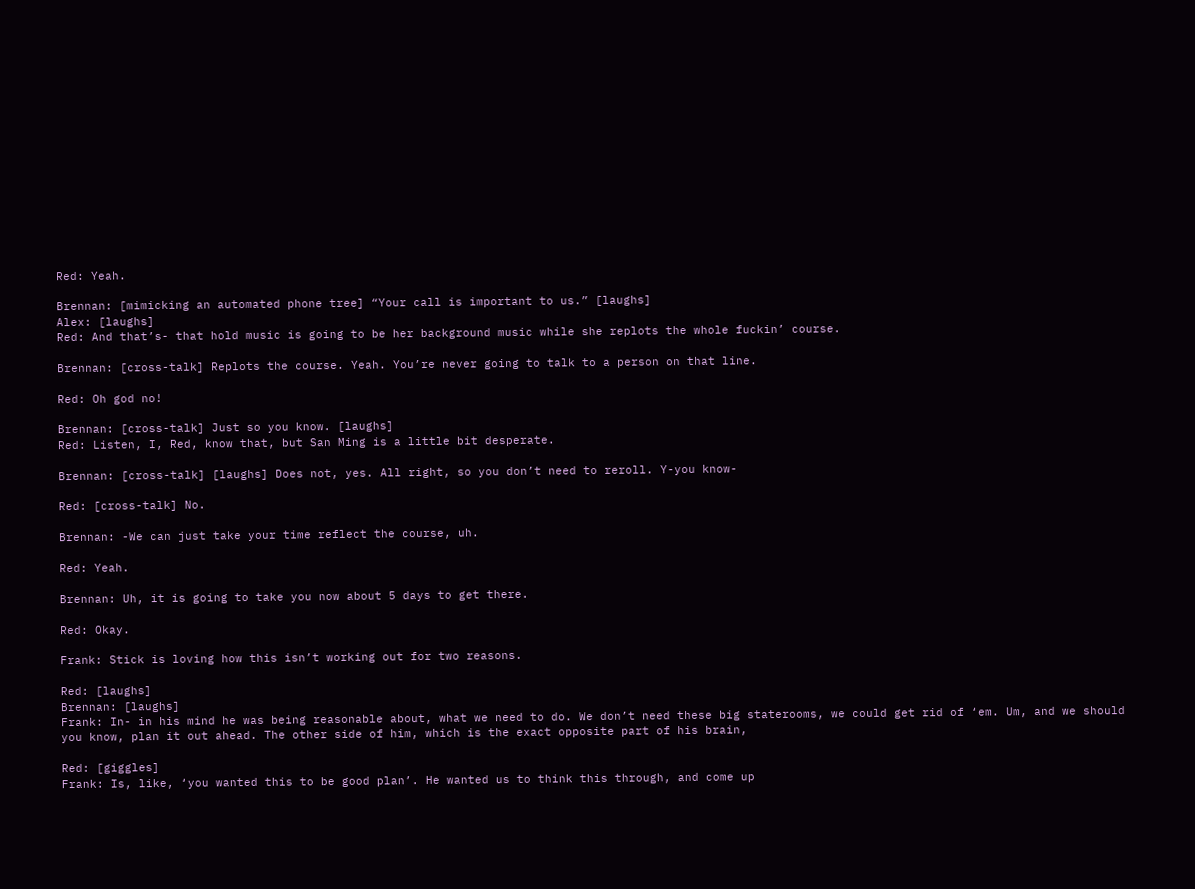Red: Yeah.

Brennan: [mimicking an automated phone tree] “Your call is important to us.” [laughs]
Alex: [laughs]
Red: And that’s- that hold music is going to be her background music while she replots the whole fuckin’ course.

Brennan: [cross-talk] Replots the course. Yeah. You’re never going to talk to a person on that line.

Red: Oh god no!

Brennan: [cross-talk] Just so you know. [laughs]
Red: Listen, I, Red, know that, but San Ming is a little bit desperate.

Brennan: [cross-talk] [laughs] Does not, yes. All right, so you don’t need to reroll. Y-you know-

Red: [cross-talk] No.

Brennan: -We can just take your time reflect the course, uh.

Red: Yeah.

Brennan: Uh, it is going to take you now about 5 days to get there.

Red: Okay.

Frank: Stick is loving how this isn’t working out for two reasons.

Red: [laughs]
Brennan: [laughs]
Frank: In- in his mind he was being reasonable about, what we need to do. We don’t need these big staterooms, we could get rid of ‘em. Um, and we should you know, plan it out ahead. The other side of him, which is the exact opposite part of his brain,

Red: [giggles]
Frank: Is, like, ‘you wanted this to be good plan’. He wanted us to think this through, and come up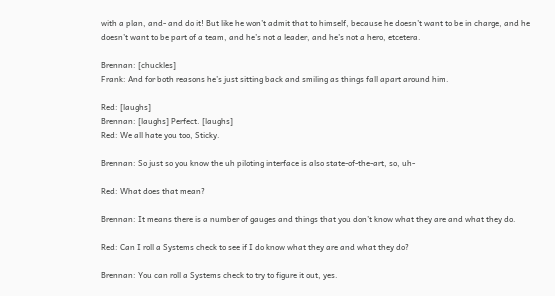with a plan, and- and do it! But like he won’t admit that to himself, because he doesn’t want to be in charge, and he doesn’t want to be part of a team, and he’s not a leader, and he’s not a hero, etcetera.

Brennan: [chuckles]
Frank: And for both reasons he’s just sitting back and smiling as things fall apart around him.

Red: [laughs]
Brennan: [laughs] Perfect. [laughs]
Red: We all hate you too, Sticky.

Brennan: So just so you know the uh piloting interface is also state-of-the-art, so, uh-

Red: What does that mean?

Brennan: It means there is a number of gauges and things that you don’t know what they are and what they do.

Red: Can I roll a Systems check to see if I do know what they are and what they do?

Brennan: You can roll a Systems check to try to figure it out, yes.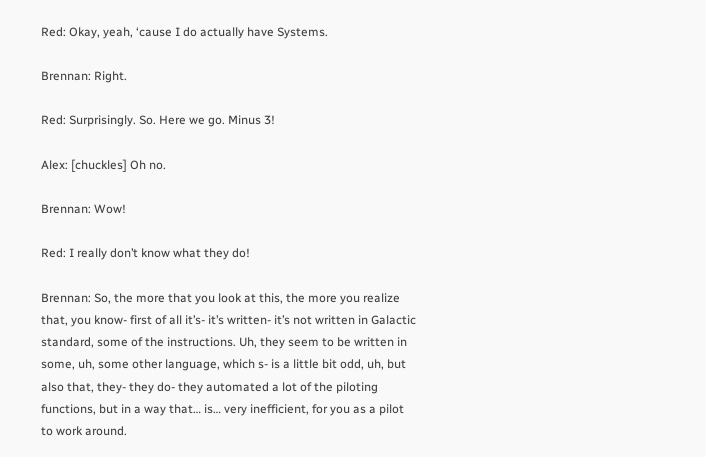Red: Okay, yeah, ‘cause I do actually have Systems.

Brennan: Right.

Red: Surprisingly. So. Here we go. Minus 3!

Alex: [chuckles] Oh no.

Brennan: Wow!

Red: I really don’t know what they do!

Brennan: So, the more that you look at this, the more you realize that, you know- first of all it’s- it’s written- it’s not written in Galactic standard, some of the instructions. Uh, they seem to be written in some, uh, some other language, which s- is a little bit odd, uh, but also that, they- they do- they automated a lot of the piloting functions, but in a way that… is… very inefficient, for you as a pilot to work around.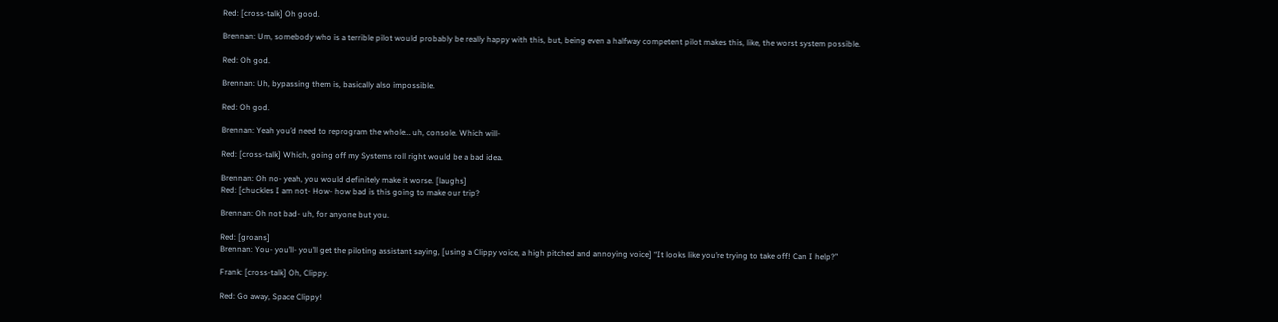Red: [cross-talk] Oh good.

Brennan: Um, somebody who is a terrible pilot would probably be really happy with this, but, being even a halfway competent pilot makes this, like, the worst system possible.

Red: Oh god.

Brennan: Uh, bypassing them is, basically also impossible.

Red: Oh god.

Brennan: Yeah you’d need to reprogram the whole… uh, console. Which will-

Red: [cross-talk] Which, going off my Systems roll right would be a bad idea.

Brennan: Oh no- yeah, you would definitely make it worse. [laughs]
Red: [chuckles I am not- How- how bad is this going to make our trip?

Brennan: Oh not bad- uh, for anyone but you.

Red: [groans]
Brennan: You- you’ll- you’ll get the piloting assistant saying, [using a Clippy voice, a high pitched and annoying voice] “It looks like you’re trying to take off! Can I help?”

Frank: [cross-talk] Oh, Clippy.

Red: Go away, Space Clippy!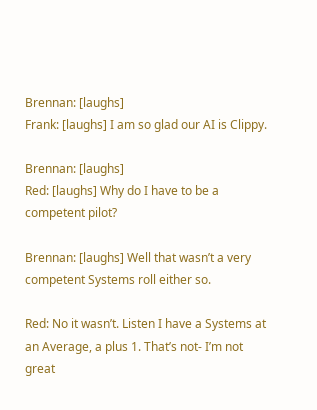Brennan: [laughs]
Frank: [laughs] I am so glad our AI is Clippy.

Brennan: [laughs]
Red: [laughs] Why do I have to be a competent pilot?

Brennan: [laughs] Well that wasn’t a very competent Systems roll either so.

Red: No it wasn’t. Listen I have a Systems at an Average, a plus 1. That’s not- I’m not great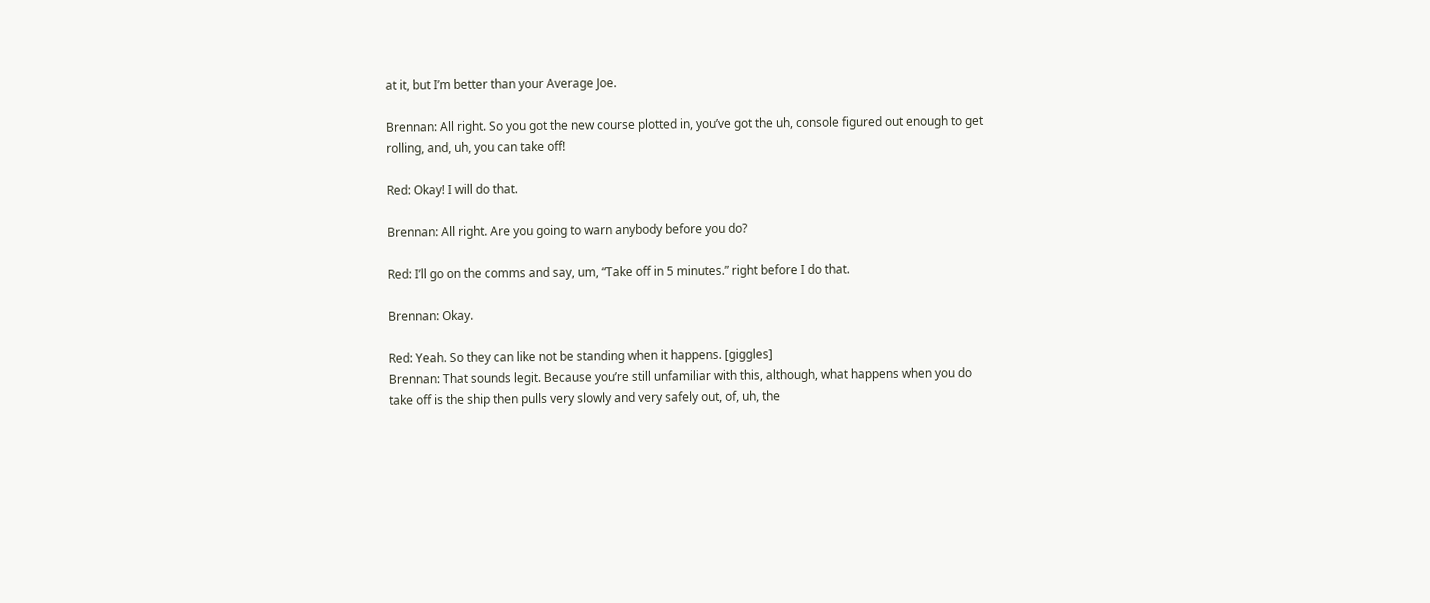at it, but I’m better than your Average Joe.

Brennan: All right. So you got the new course plotted in, you’ve got the uh, console figured out enough to get rolling, and, uh, you can take off!

Red: Okay! I will do that.

Brennan: All right. Are you going to warn anybody before you do?

Red: I’ll go on the comms and say, um, “Take off in 5 minutes.” right before I do that.

Brennan: Okay.

Red: Yeah. So they can like not be standing when it happens. [giggles]
Brennan: That sounds legit. Because you’re still unfamiliar with this, although, what happens when you do take off is the ship then pulls very slowly and very safely out, of, uh, the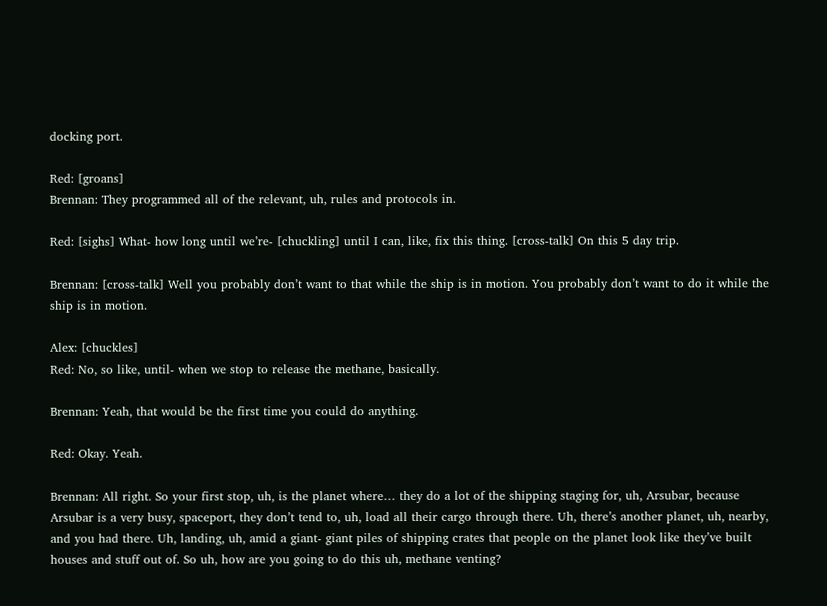docking port.

Red: [groans]
Brennan: They programmed all of the relevant, uh, rules and protocols in.

Red: [sighs] What- how long until we’re- [chuckling] until I can, like, fix this thing. [cross-talk] On this 5 day trip.

Brennan: [cross-talk] Well you probably don’t want to that while the ship is in motion. You probably don’t want to do it while the ship is in motion.

Alex: [chuckles]
Red: No, so like, until- when we stop to release the methane, basically.

Brennan: Yeah, that would be the first time you could do anything.

Red: Okay. Yeah.

Brennan: All right. So your first stop, uh, is the planet where… they do a lot of the shipping staging for, uh, Arsubar, because Arsubar is a very busy, spaceport, they don’t tend to, uh, load all their cargo through there. Uh, there’s another planet, uh, nearby, and you had there. Uh, landing, uh, amid a giant- giant piles of shipping crates that people on the planet look like they’ve built houses and stuff out of. So uh, how are you going to do this uh, methane venting?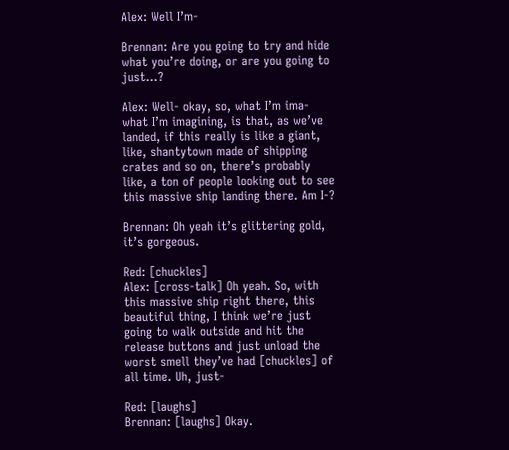Alex: Well I’m-

Brennan: Are you going to try and hide what you’re doing, or are you going to just…?

Alex: Well- okay, so, what I’m ima- what I’m imagining, is that, as we’ve landed, if this really is like a giant, like, shantytown made of shipping crates and so on, there’s probably like, a ton of people looking out to see this massive ship landing there. Am I-?

Brennan: Oh yeah it’s glittering gold, it’s gorgeous.

Red: [chuckles]
Alex: [cross-talk] Oh yeah. So, with this massive ship right there, this beautiful thing, I think we’re just going to walk outside and hit the release buttons and just unload the worst smell they’ve had [chuckles] of all time. Uh, just-

Red: [laughs]
Brennan: [laughs] Okay.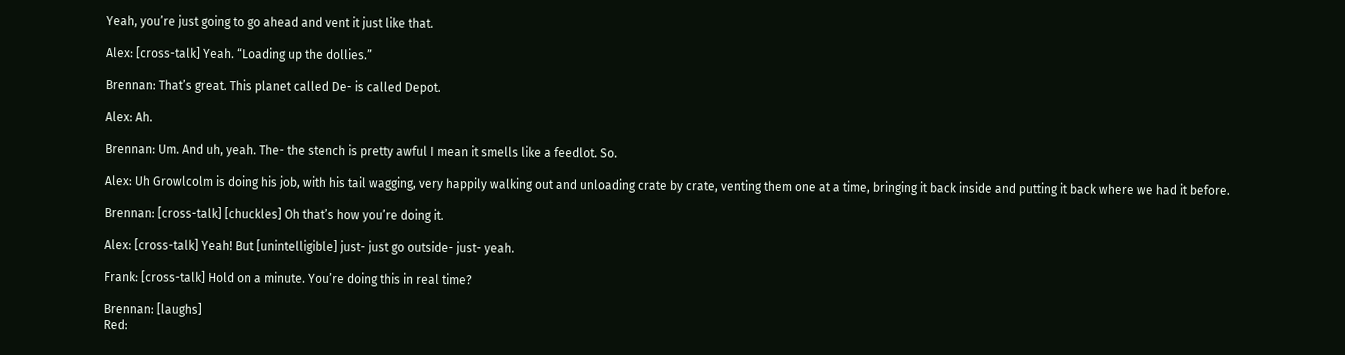Yeah, you’re just going to go ahead and vent it just like that.

Alex: [cross-talk] Yeah. “Loading up the dollies.”

Brennan: That’s great. This planet called De- is called Depot.

Alex: Ah.

Brennan: Um. And uh, yeah. The- the stench is pretty awful I mean it smells like a feedlot. So.

Alex: Uh Growlcolm is doing his job, with his tail wagging, very happily walking out and unloading crate by crate, venting them one at a time, bringing it back inside and putting it back where we had it before.

Brennan: [cross-talk] [chuckles] Oh that’s how you’re doing it.

Alex: [cross-talk] Yeah! But [unintelligible] just- just go outside- just- yeah.

Frank: [cross-talk] Hold on a minute. You’re doing this in real time?

Brennan: [laughs]
Red: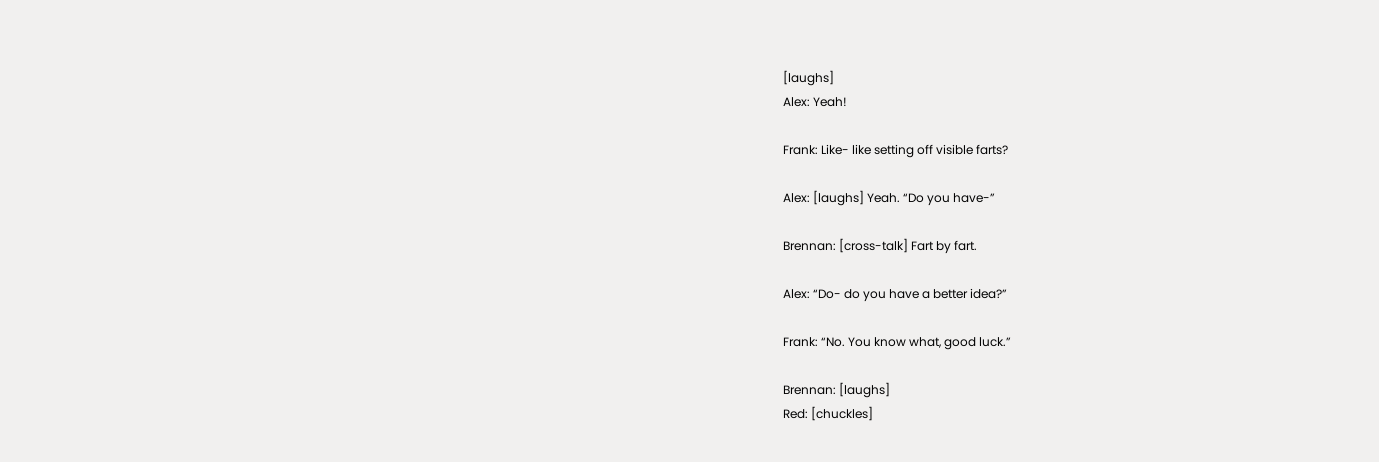[laughs]
Alex: Yeah!

Frank: Like- like setting off visible farts?

Alex: [laughs] Yeah. “Do you have-”

Brennan: [cross-talk] Fart by fart.

Alex: “Do- do you have a better idea?”

Frank: “No. You know what, good luck.”

Brennan: [laughs]
Red: [chuckles]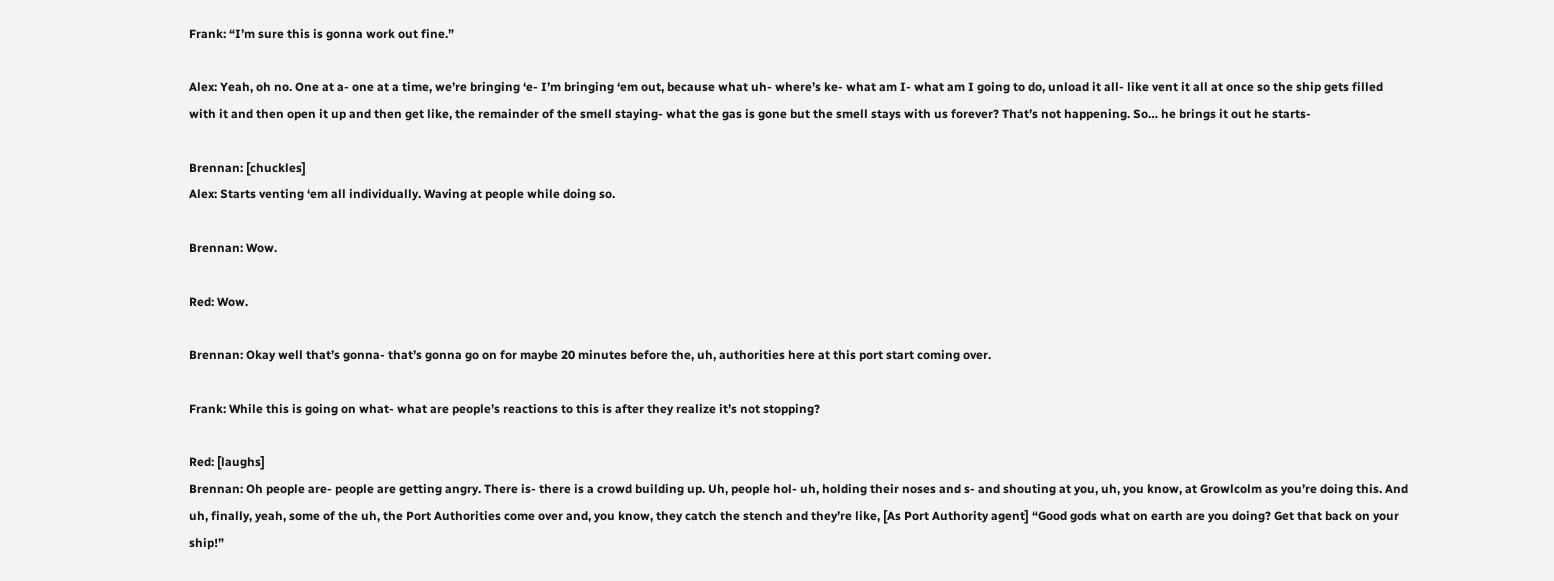Frank: “I’m sure this is gonna work out fine.”

Alex: Yeah, oh no. One at a- one at a time, we’re bringing ‘e- I’m bringing ‘em out, because what uh- where’s ke- what am I- what am I going to do, unload it all- like vent it all at once so the ship gets filled with it and then open it up and then get like, the remainder of the smell staying- what the gas is gone but the smell stays with us forever? That’s not happening. So… he brings it out he starts-

Brennan: [chuckles]
Alex: Starts venting ‘em all individually. Waving at people while doing so.

Brennan: Wow.

Red: Wow.

Brennan: Okay well that’s gonna- that’s gonna go on for maybe 20 minutes before the, uh, authorities here at this port start coming over.

Frank: While this is going on what- what are people’s reactions to this is after they realize it’s not stopping?

Red: [laughs]
Brennan: Oh people are- people are getting angry. There is- there is a crowd building up. Uh, people hol- uh, holding their noses and s- and shouting at you, uh, you know, at Growlcolm as you’re doing this. And uh, finally, yeah, some of the uh, the Port Authorities come over and, you know, they catch the stench and they’re like, [As Port Authority agent] “Good gods what on earth are you doing? Get that back on your ship!”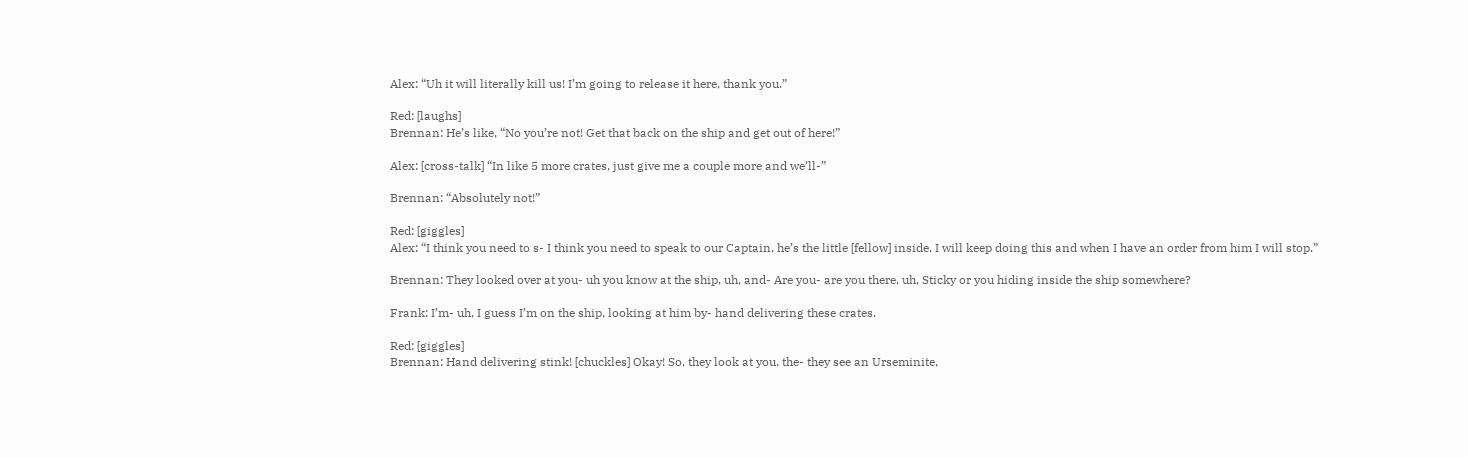Alex: “Uh it will literally kill us! I’m going to release it here, thank you.”

Red: [laughs]
Brennan: He’s like, “No you’re not! Get that back on the ship and get out of here!”

Alex: [cross-talk] “In like 5 more crates, just give me a couple more and we’ll-”

Brennan: “Absolutely not!”

Red: [giggles]
Alex: “I think you need to s- I think you need to speak to our Captain, he’s the little [fellow] inside, I will keep doing this and when I have an order from him I will stop.”

Brennan: They looked over at you- uh you know at the ship, uh, and- Are you- are you there, uh, Sticky or you hiding inside the ship somewhere?

Frank: I’m- uh, I guess I’m on the ship, looking at him by- hand delivering these crates.

Red: [giggles]
Brennan: Hand delivering stink! [chuckles] Okay! So, they look at you, the- they see an Urseminite,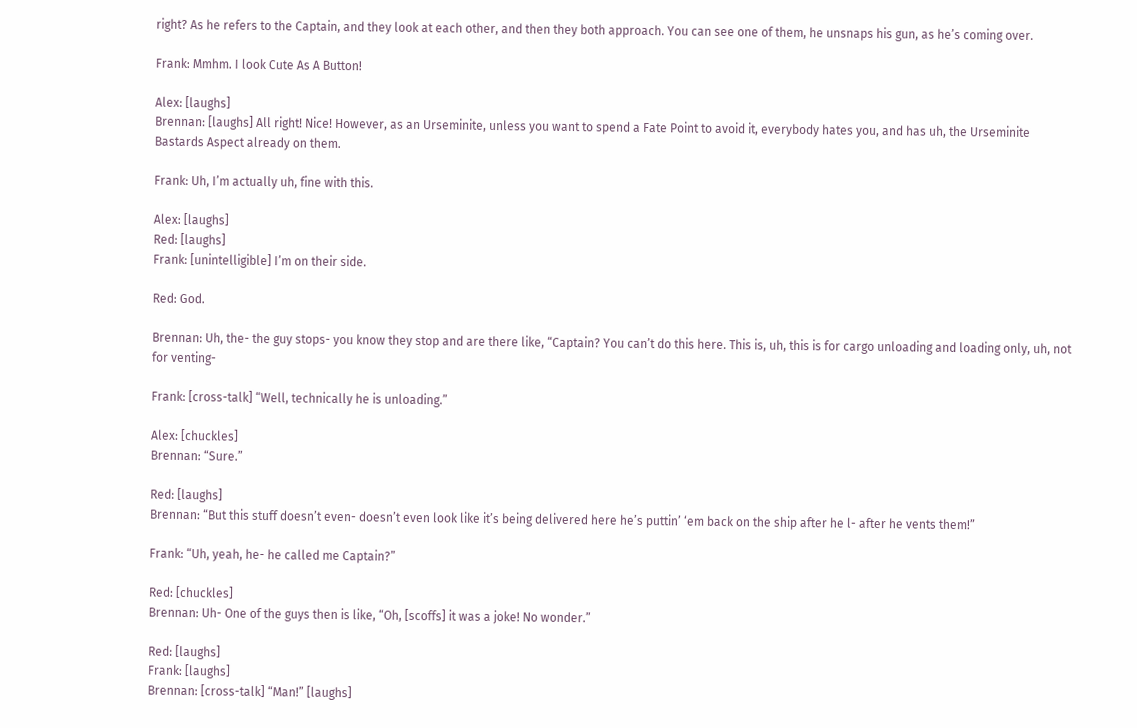right? As he refers to the Captain, and they look at each other, and then they both approach. You can see one of them, he unsnaps his gun, as he’s coming over.

Frank: Mmhm. I look Cute As A Button!

Alex: [laughs]
Brennan: [laughs] All right! Nice! However, as an Urseminite, unless you want to spend a Fate Point to avoid it, everybody hates you, and has uh, the Urseminite Bastards Aspect already on them.

Frank: Uh, I’m actually uh, fine with this.

Alex: [laughs]
Red: [laughs]
Frank: [unintelligible] I’m on their side.

Red: God.

Brennan: Uh, the- the guy stops- you know they stop and are there like, “Captain? You can’t do this here. This is, uh, this is for cargo unloading and loading only, uh, not for venting-

Frank: [cross-talk] “Well, technically he is unloading.”

Alex: [chuckles]
Brennan: “Sure.”

Red: [laughs]
Brennan: “But this stuff doesn’t even- doesn’t even look like it’s being delivered here he’s puttin’ ‘em back on the ship after he l- after he vents them!”

Frank: “Uh, yeah, he- he called me Captain?”

Red: [chuckles]
Brennan: Uh- One of the guys then is like, “Oh, [scoffs] it was a joke! No wonder.”

Red: [laughs]
Frank: [laughs]
Brennan: [cross-talk] “Man!” [laughs]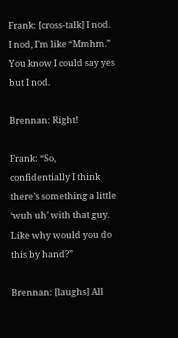Frank: [cross-talk] I nod. I nod, I’m like “Mmhm.” You know I could say yes but I nod.

Brennan: Right!

Frank: “So, confidentially I think there’s something a little ‘wuh uh’ with that guy. Like why would you do this by hand?”

Brennan: [laughs] All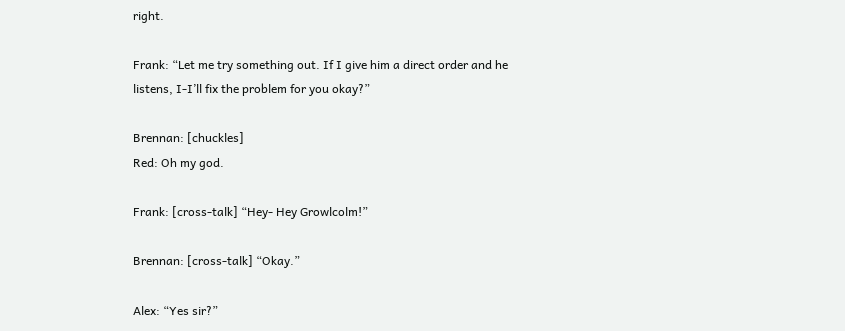right.

Frank: “Let me try something out. If I give him a direct order and he listens, I-I’ll fix the problem for you okay?”

Brennan: [chuckles]
Red: Oh my god.

Frank: [cross-talk] “Hey- Hey Growlcolm!”

Brennan: [cross-talk] “Okay.”

Alex: “Yes sir?”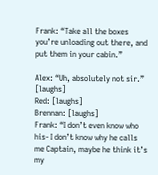Frank: “Take all the boxes you’re unloading out there, and put them in your cabin.”

Alex: “Uh, absolutely not sir.” [laughs]
Red: [laughs]
Brennan: [laughs]
Frank: “I don’t even know who his- I don’t know why he calls me Captain, maybe he think it’s my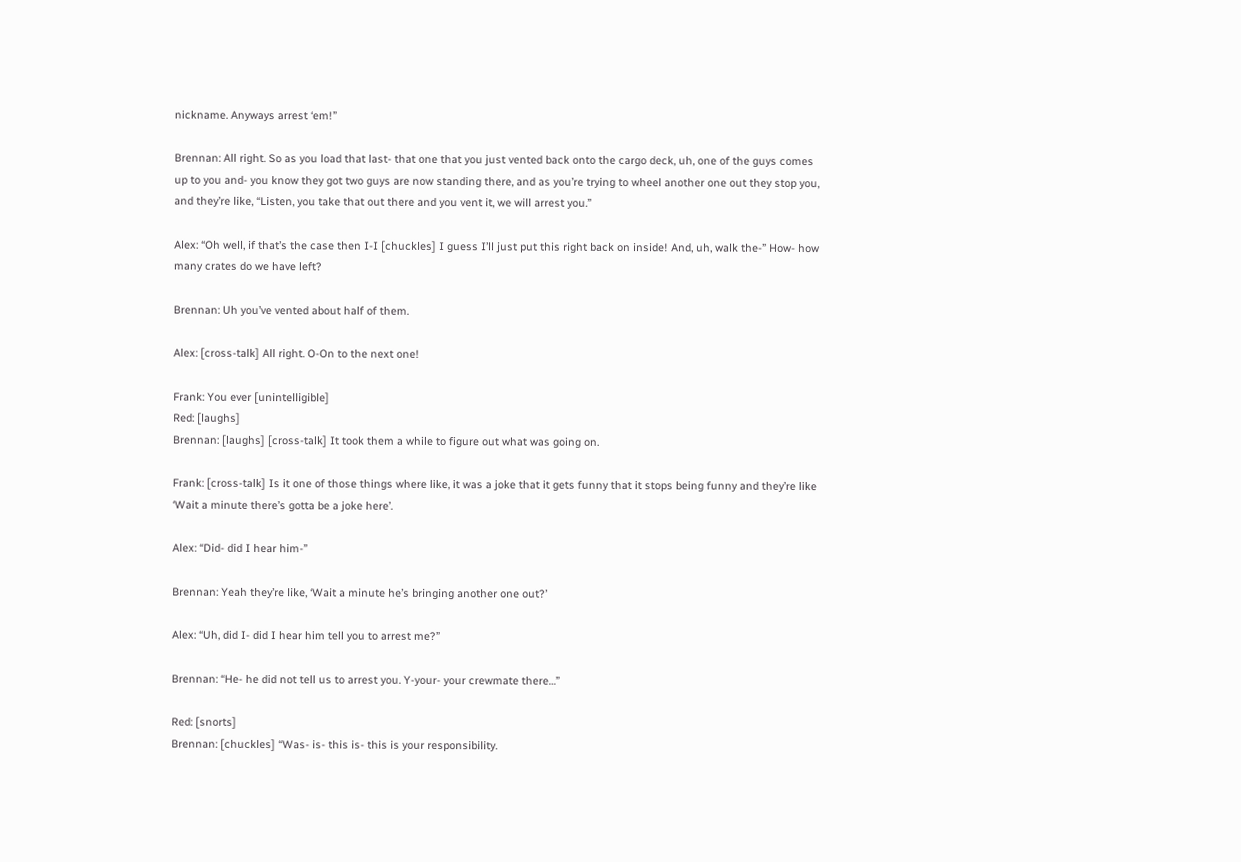nickname. Anyways arrest ‘em!”

Brennan: All right. So as you load that last- that one that you just vented back onto the cargo deck, uh, one of the guys comes up to you and- you know they got two guys are now standing there, and as you’re trying to wheel another one out they stop you, and they’re like, “Listen, you take that out there and you vent it, we will arrest you.”

Alex: “Oh well, if that’s the case then I-I [chuckles] I guess I’ll just put this right back on inside! And, uh, walk the-” How- how many crates do we have left?

Brennan: Uh you’ve vented about half of them.

Alex: [cross-talk] All right. O-On to the next one!

Frank: You ever [unintelligible]
Red: [laughs]
Brennan: [laughs] [cross-talk] It took them a while to figure out what was going on.

Frank: [cross-talk] Is it one of those things where like, it was a joke that it gets funny that it stops being funny and they’re like ‘Wait a minute there’s gotta be a joke here’.

Alex: “Did- did I hear him-”

Brennan: Yeah they’re like, ‘Wait a minute he’s bringing another one out?’

Alex: “Uh, did I- did I hear him tell you to arrest me?”

Brennan: “He- he did not tell us to arrest you. Y-your- your crewmate there…”

Red: [snorts]
Brennan: [chuckles] “Was- is- this is- this is your responsibility.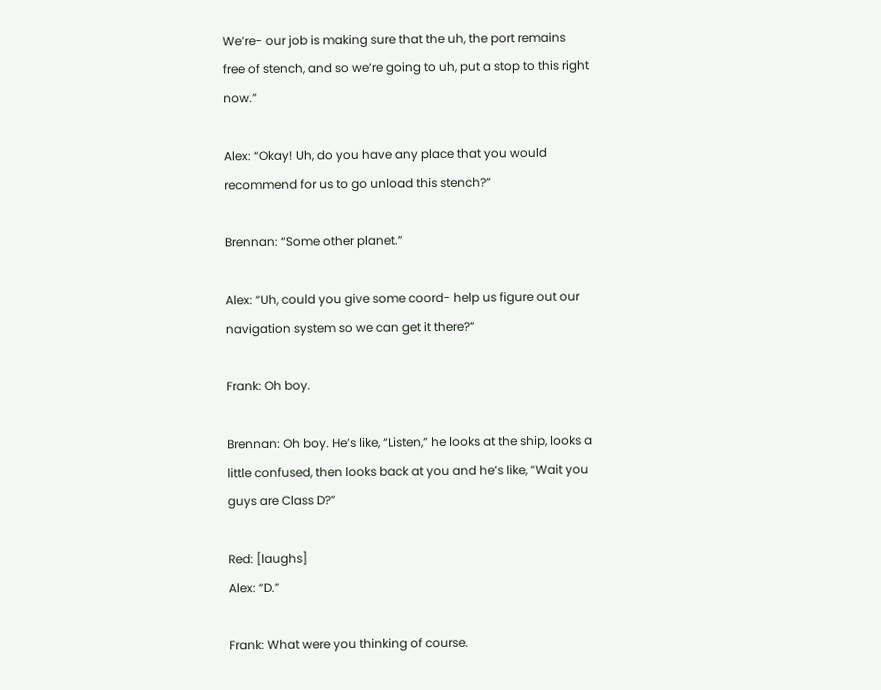We’re- our job is making sure that the uh, the port remains free of stench, and so we’re going to uh, put a stop to this right now.”

Alex: “Okay! Uh, do you have any place that you would recommend for us to go unload this stench?”

Brennan: “Some other planet.”

Alex: “Uh, could you give some coord- help us figure out our navigation system so we can get it there?”

Frank: Oh boy.

Brennan: Oh boy. He’s like, “Listen,” he looks at the ship, looks a little confused, then looks back at you and he’s like, “Wait you guys are Class D?”

Red: [laughs]
Alex: “D.”

Frank: What were you thinking of course.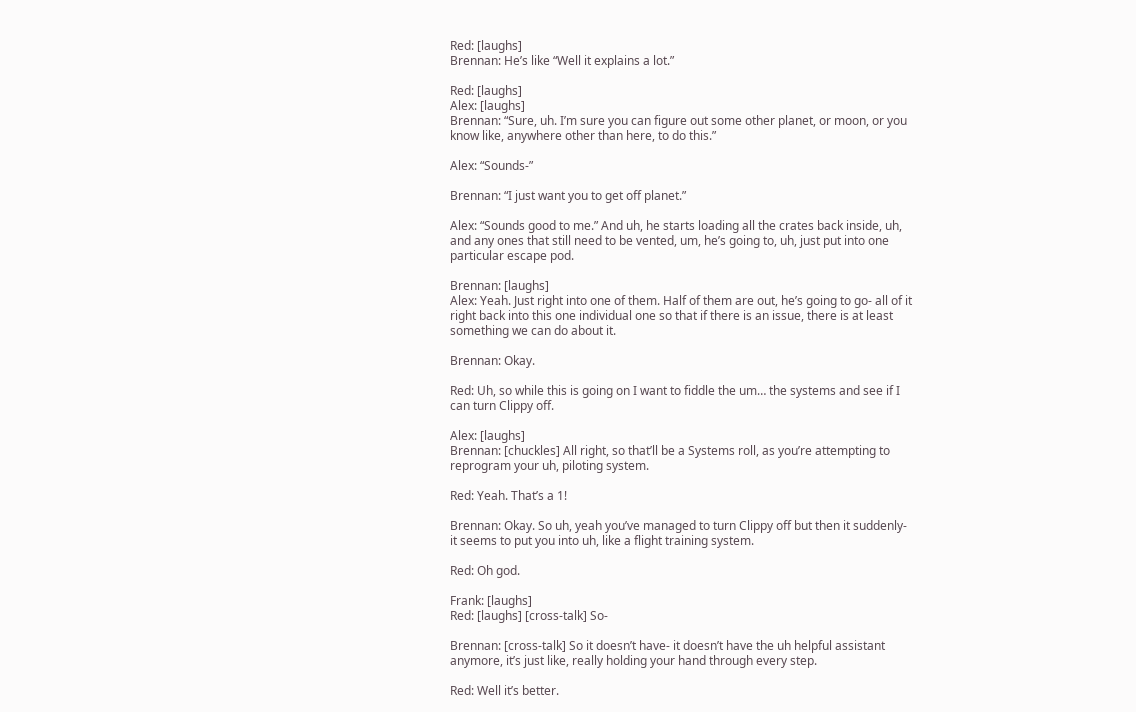Red: [laughs]
Brennan: He’s like “Well it explains a lot.”

Red: [laughs]
Alex: [laughs]
Brennan: “Sure, uh. I’m sure you can figure out some other planet, or moon, or you know like, anywhere other than here, to do this.”

Alex: “Sounds-”

Brennan: “I just want you to get off planet.”

Alex: “Sounds good to me.” And uh, he starts loading all the crates back inside, uh, and any ones that still need to be vented, um, he’s going to, uh, just put into one particular escape pod.

Brennan: [laughs]
Alex: Yeah. Just right into one of them. Half of them are out, he’s going to go- all of it right back into this one individual one so that if there is an issue, there is at least something we can do about it.

Brennan: Okay.

Red: Uh, so while this is going on I want to fiddle the um… the systems and see if I can turn Clippy off.

Alex: [laughs]
Brennan: [chuckles] All right, so that’ll be a Systems roll, as you’re attempting to reprogram your uh, piloting system.

Red: Yeah. That’s a 1!

Brennan: Okay. So uh, yeah you’ve managed to turn Clippy off but then it suddenly- it seems to put you into uh, like a flight training system.

Red: Oh god.

Frank: [laughs]
Red: [laughs] [cross-talk] So-

Brennan: [cross-talk] So it doesn’t have- it doesn’t have the uh helpful assistant anymore, it’s just like, really holding your hand through every step.

Red: Well it’s better.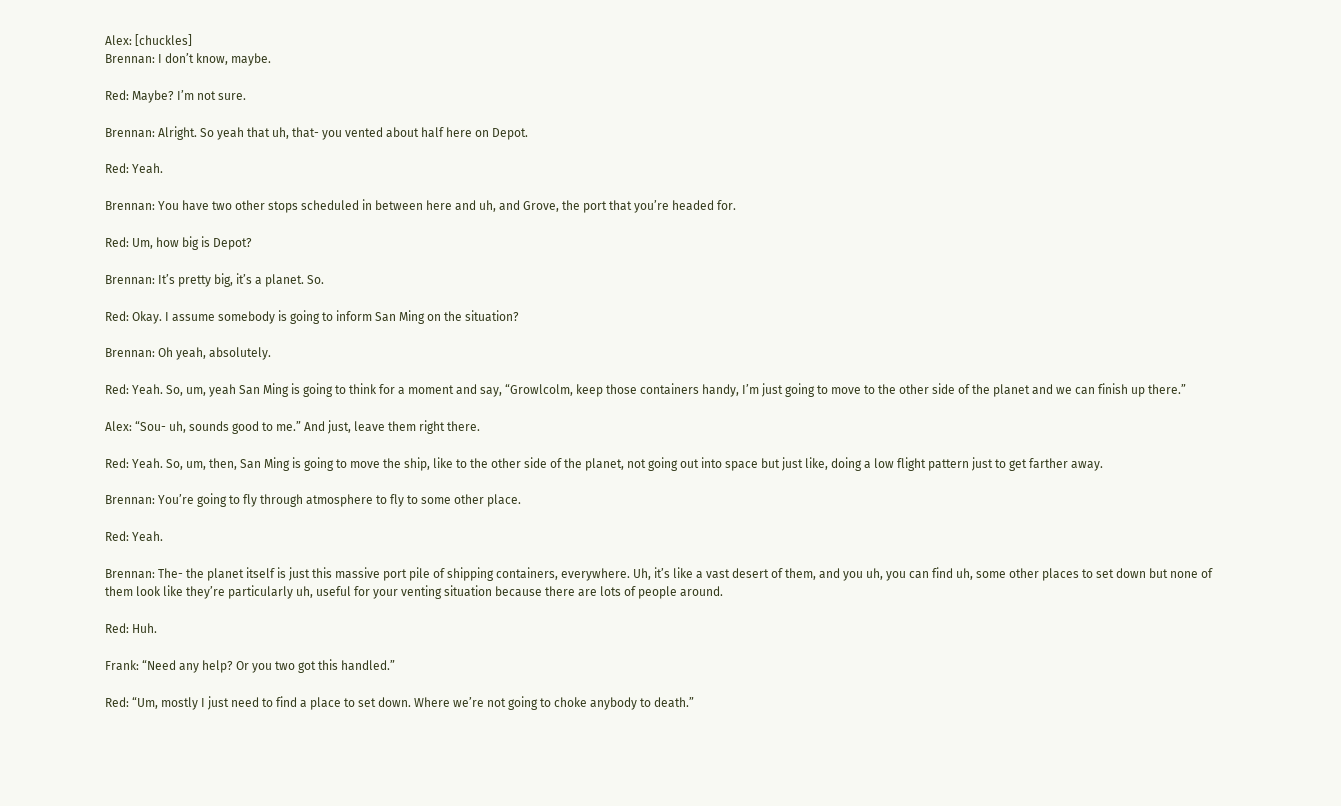Alex: [chuckles]
Brennan: I don’t know, maybe.

Red: Maybe? I’m not sure.

Brennan: Alright. So yeah that uh, that- you vented about half here on Depot.

Red: Yeah.

Brennan: You have two other stops scheduled in between here and uh, and Grove, the port that you’re headed for.

Red: Um, how big is Depot?

Brennan: It’s pretty big, it’s a planet. So.

Red: Okay. I assume somebody is going to inform San Ming on the situation?

Brennan: Oh yeah, absolutely.

Red: Yeah. So, um, yeah San Ming is going to think for a moment and say, “Growlcolm, keep those containers handy, I’m just going to move to the other side of the planet and we can finish up there.”

Alex: “Sou- uh, sounds good to me.” And just, leave them right there.

Red: Yeah. So, um, then, San Ming is going to move the ship, like to the other side of the planet, not going out into space but just like, doing a low flight pattern just to get farther away.

Brennan: You’re going to fly through atmosphere to fly to some other place.

Red: Yeah.

Brennan: The- the planet itself is just this massive port pile of shipping containers, everywhere. Uh, it’s like a vast desert of them, and you uh, you can find uh, some other places to set down but none of them look like they’re particularly uh, useful for your venting situation because there are lots of people around.

Red: Huh.

Frank: “Need any help? Or you two got this handled.”

Red: “Um, mostly I just need to find a place to set down. Where we’re not going to choke anybody to death.”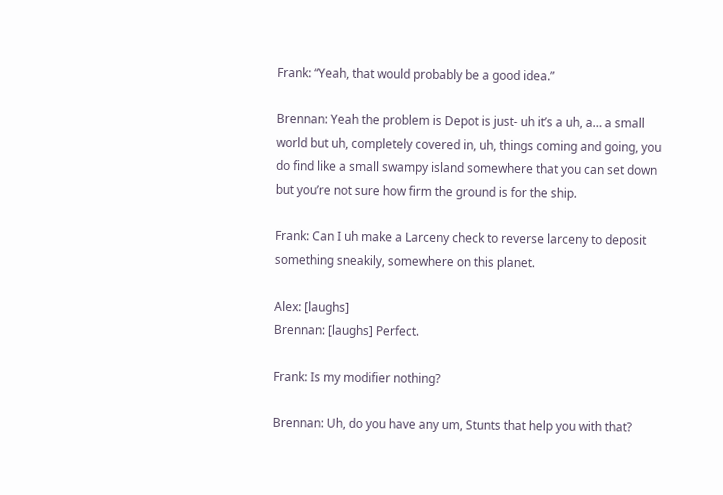Frank: “Yeah, that would probably be a good idea.”

Brennan: Yeah the problem is Depot is just- uh it’s a uh, a… a small world but uh, completely covered in, uh, things coming and going, you do find like a small swampy island somewhere that you can set down but you’re not sure how firm the ground is for the ship.

Frank: Can I uh make a Larceny check to reverse larceny to deposit something sneakily, somewhere on this planet.

Alex: [laughs]
Brennan: [laughs] Perfect.

Frank: Is my modifier nothing?

Brennan: Uh, do you have any um, Stunts that help you with that?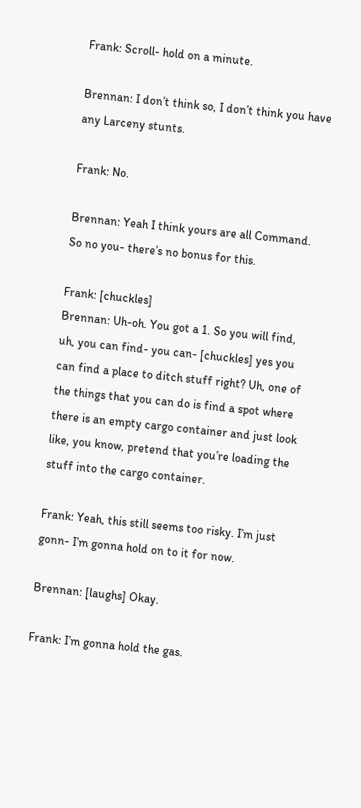Frank: Scroll- hold on a minute.

Brennan: I don’t think so, I don’t think you have any Larceny stunts.

Frank: No.

Brennan: Yeah I think yours are all Command. So no you- there’s no bonus for this.

Frank: [chuckles]
Brennan: Uh-oh. You got a 1. So you will find, uh, you can find- you can- [chuckles] yes you can find a place to ditch stuff right? Uh, one of the things that you can do is find a spot where there is an empty cargo container and just look like, you know, pretend that you’re loading the stuff into the cargo container.

Frank: Yeah, this still seems too risky. I’m just gonn- I’m gonna hold on to it for now.

Brennan: [laughs] Okay.

Frank: I’m gonna hold the gas.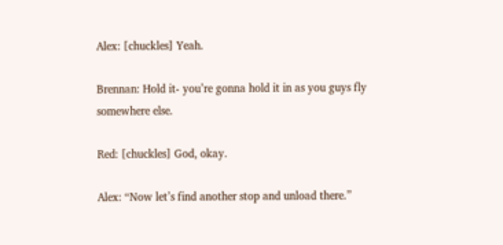Alex: [chuckles] Yeah.

Brennan: Hold it- you’re gonna hold it in as you guys fly somewhere else.

Red: [chuckles] God, okay.

Alex: “Now let’s find another stop and unload there.”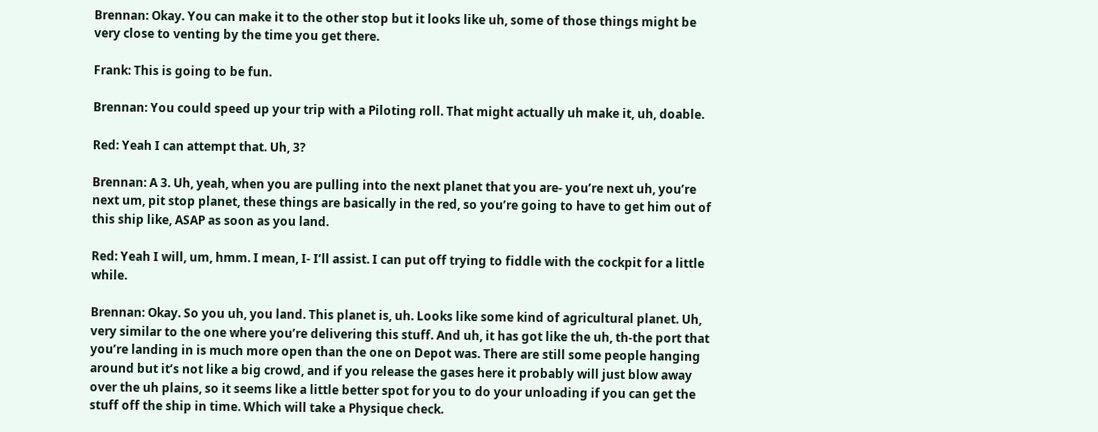Brennan: Okay. You can make it to the other stop but it looks like uh, some of those things might be very close to venting by the time you get there.

Frank: This is going to be fun.

Brennan: You could speed up your trip with a Piloting roll. That might actually uh make it, uh, doable.

Red: Yeah I can attempt that. Uh, 3?

Brennan: A 3. Uh, yeah, when you are pulling into the next planet that you are- you’re next uh, you’re next um, pit stop planet, these things are basically in the red, so you’re going to have to get him out of this ship like, ASAP as soon as you land.

Red: Yeah I will, um, hmm. I mean, I- I’ll assist. I can put off trying to fiddle with the cockpit for a little while.

Brennan: Okay. So you uh, you land. This planet is, uh. Looks like some kind of agricultural planet. Uh, very similar to the one where you’re delivering this stuff. And uh, it has got like the uh, th-the port that you’re landing in is much more open than the one on Depot was. There are still some people hanging around but it’s not like a big crowd, and if you release the gases here it probably will just blow away over the uh plains, so it seems like a little better spot for you to do your unloading if you can get the stuff off the ship in time. Which will take a Physique check.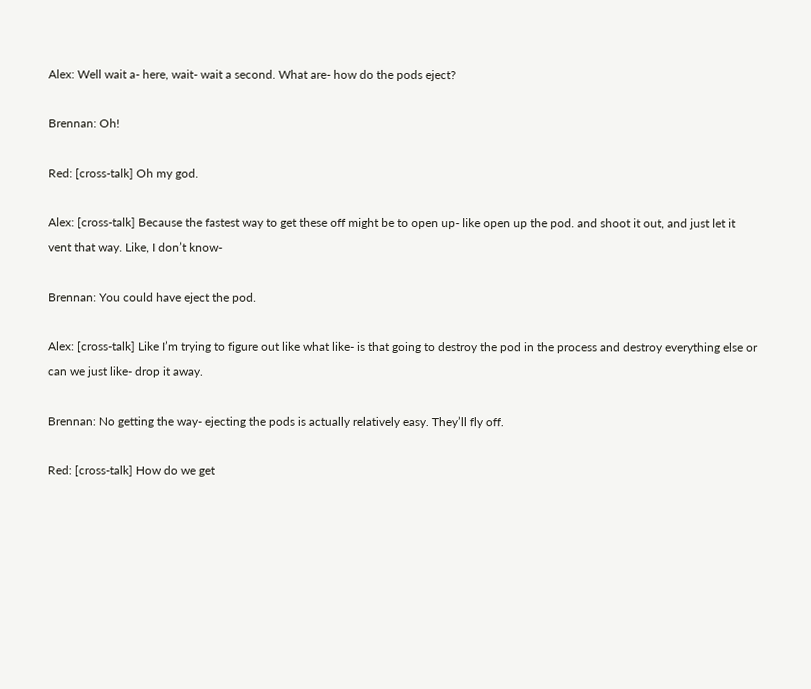Alex: Well wait a- here, wait- wait a second. What are- how do the pods eject?

Brennan: Oh!

Red: [cross-talk] Oh my god.

Alex: [cross-talk] Because the fastest way to get these off might be to open up- like open up the pod. and shoot it out, and just let it vent that way. Like, I don’t know-

Brennan: You could have eject the pod.

Alex: [cross-talk] Like I’m trying to figure out like what like- is that going to destroy the pod in the process and destroy everything else or can we just like- drop it away.

Brennan: No getting the way- ejecting the pods is actually relatively easy. They’ll fly off.

Red: [cross-talk] How do we get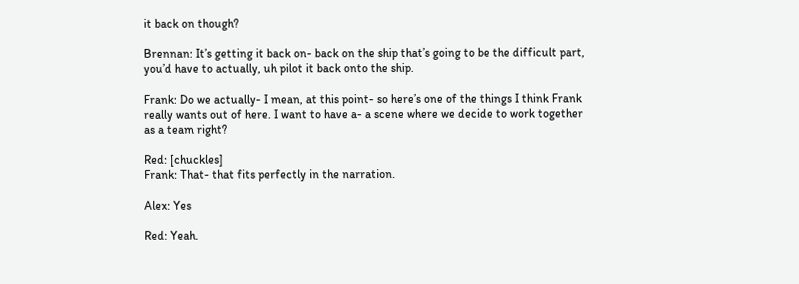it back on though?

Brennan: It’s getting it back on- back on the ship that’s going to be the difficult part, you’d have to actually, uh pilot it back onto the ship.

Frank: Do we actually- I mean, at this point- so here’s one of the things I think Frank really wants out of here. I want to have a- a scene where we decide to work together as a team right?

Red: [chuckles]
Frank: That- that fits perfectly in the narration.

Alex: Yes

Red: Yeah.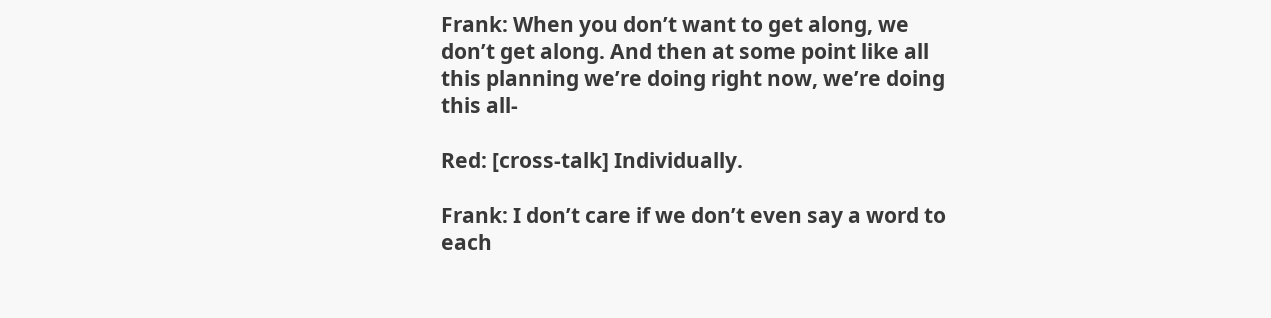Frank: When you don’t want to get along, we don’t get along. And then at some point like all this planning we’re doing right now, we’re doing this all-

Red: [cross-talk] Individually.

Frank: I don’t care if we don’t even say a word to each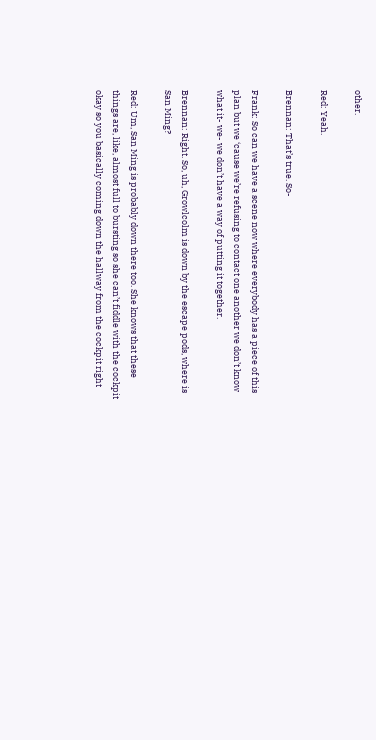other.

Red: Yeah.

Brennan: That’s true. So-

Frank: So can we have a scene now where everybody has a piece of this plan but we ‘cause we’re refusing to contact one another we don’t know what it- we- we don’t have a way of putting it together.

Brennan: Right. So, uh, Growlcolm is down by the escape pods, where is San Ming?

Red: Um, San Ming is probably down there too. She knows that these things are, like, almost full to bursting so she can’t fiddle with the cockpit okay so you basically coming down the hallway from the cockpit right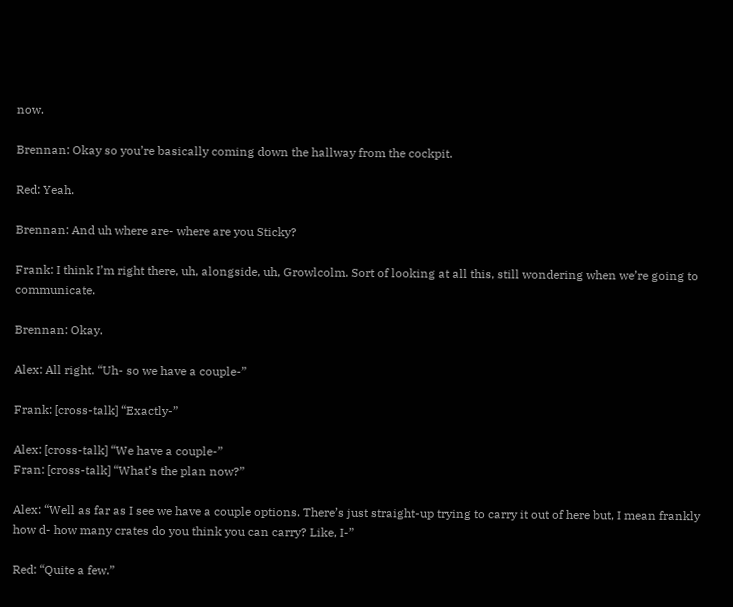now.

Brennan: Okay so you’re basically coming down the hallway from the cockpit.

Red: Yeah.

Brennan: And uh where are- where are you Sticky?

Frank: I think I’m right there, uh, alongside, uh, Growlcolm. Sort of looking at all this, still wondering when we’re going to communicate.

Brennan: Okay.

Alex: All right. “Uh- so we have a couple-”

Frank: [cross-talk] “Exactly-”

Alex: [cross-talk] “We have a couple-”
Fran: [cross-talk] “What’s the plan now?”

Alex: “Well as far as I see we have a couple options. There’s just straight-up trying to carry it out of here but, I mean frankly how d- how many crates do you think you can carry? Like, I-”

Red: “Quite a few.”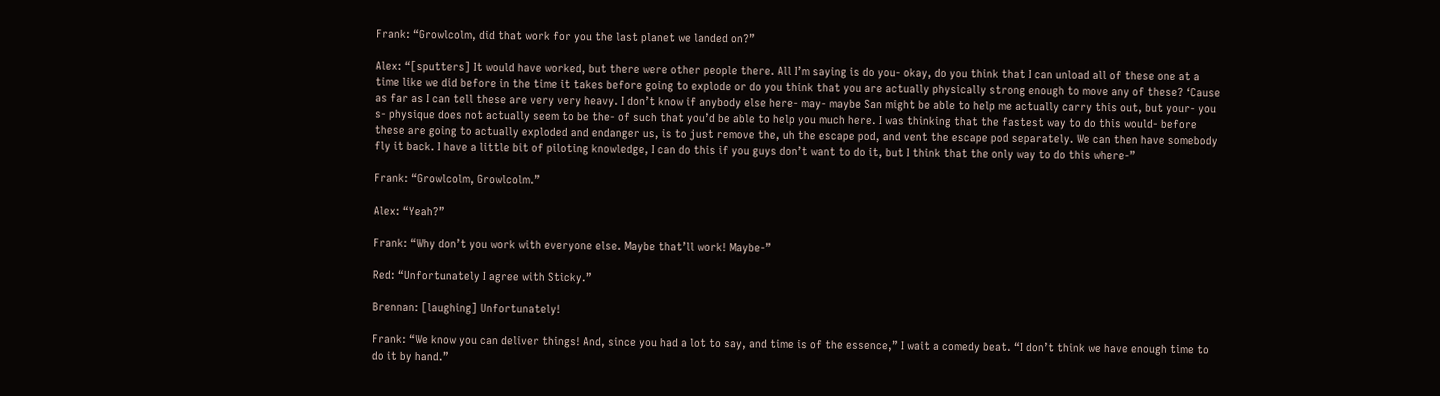Frank: “Growlcolm, did that work for you the last planet we landed on?”

Alex: “[sputters] It would have worked, but there were other people there. All I’m saying is do you- okay, do you think that I can unload all of these one at a time like we did before in the time it takes before going to explode or do you think that you are actually physically strong enough to move any of these? ‘Cause as far as I can tell these are very very heavy. I don’t know if anybody else here- may- maybe San might be able to help me actually carry this out, but your- you s- physique does not actually seem to be the- of such that you’d be able to help you much here. I was thinking that the fastest way to do this would- before these are going to actually exploded and endanger us, is to just remove the, uh the escape pod, and vent the escape pod separately. We can then have somebody fly it back. I have a little bit of piloting knowledge, I can do this if you guys don’t want to do it, but I think that the only way to do this where-”

Frank: “Growlcolm, Growlcolm.”

Alex: “Yeah?”

Frank: “Why don’t you work with everyone else. Maybe that’ll work! Maybe-”

Red: “Unfortunately I agree with Sticky.”

Brennan: [laughing] Unfortunately!

Frank: “We know you can deliver things! And, since you had a lot to say, and time is of the essence,” I wait a comedy beat. “I don’t think we have enough time to do it by hand.”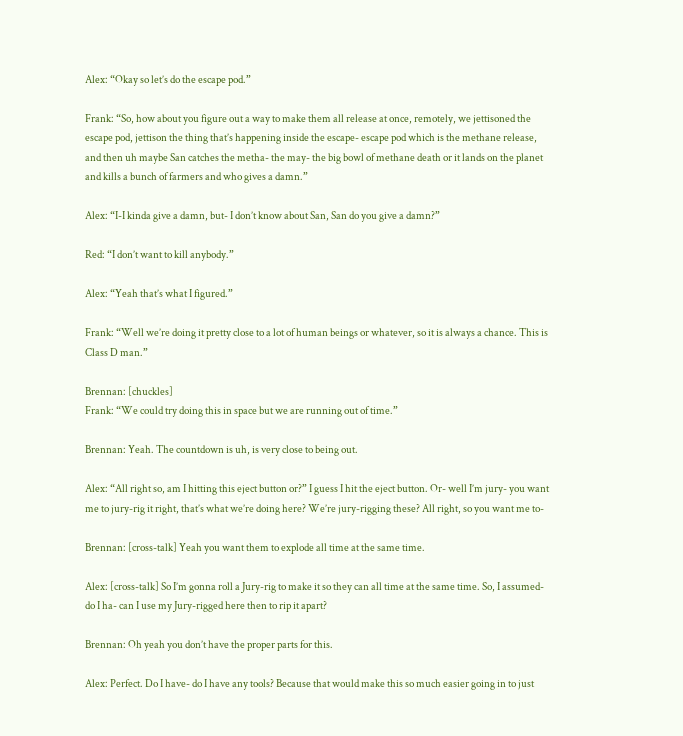Alex: “Okay so let’s do the escape pod.”

Frank: “So, how about you figure out a way to make them all release at once, remotely, we jettisoned the escape pod, jettison the thing that’s happening inside the escape- escape pod which is the methane release, and then uh maybe San catches the metha- the may- the big bowl of methane death or it lands on the planet and kills a bunch of farmers and who gives a damn.”

Alex: “I-I kinda give a damn, but- I don’t know about San, San do you give a damn?”

Red: “I don’t want to kill anybody.”

Alex: “Yeah that’s what I figured.”

Frank: “Well we’re doing it pretty close to a lot of human beings or whatever, so it is always a chance. This is Class D man.”

Brennan: [chuckles]
Frank: “We could try doing this in space but we are running out of time.”

Brennan: Yeah. The countdown is uh, is very close to being out.

Alex: “All right so, am I hitting this eject button or?” I guess I hit the eject button. Or- well I’m jury- you want me to jury-rig it right, that’s what we’re doing here? We’re jury-rigging these? All right, so you want me to-

Brennan: [cross-talk] Yeah you want them to explode all time at the same time.

Alex: [cross-talk] So I’m gonna roll a Jury-rig to make it so they can all time at the same time. So, I assumed- do I ha- can I use my Jury-rigged here then to rip it apart?

Brennan: Oh yeah you don’t have the proper parts for this.

Alex: Perfect. Do I have- do I have any tools? Because that would make this so much easier going in to just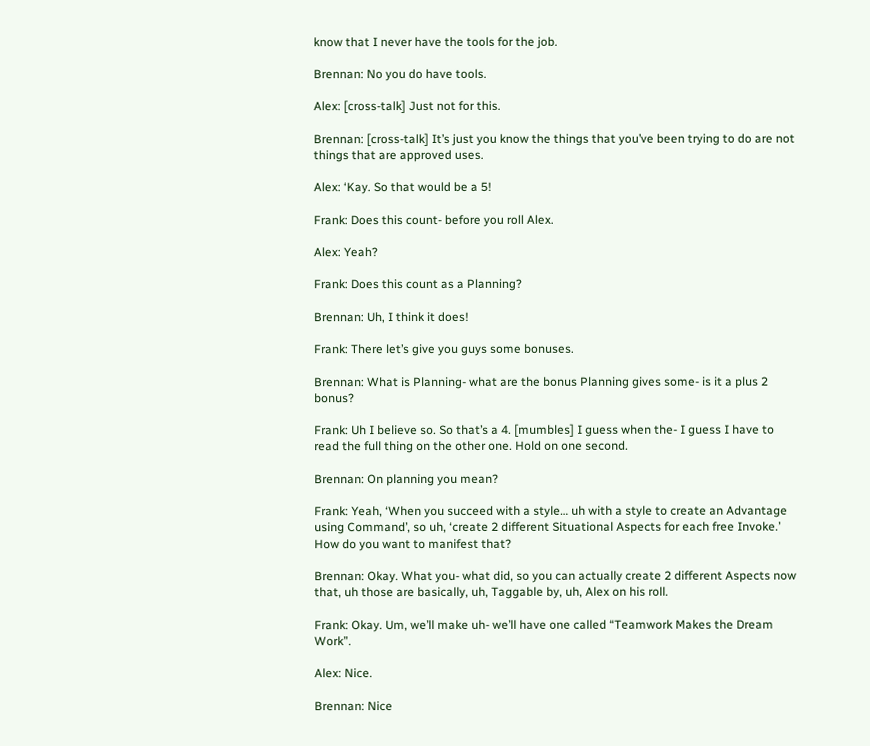know that I never have the tools for the job.

Brennan: No you do have tools.

Alex: [cross-talk] Just not for this.

Brennan: [cross-talk] It’s just you know the things that you’ve been trying to do are not things that are approved uses.

Alex: ‘Kay. So that would be a 5!

Frank: Does this count- before you roll Alex.

Alex: Yeah?

Frank: Does this count as a Planning?

Brennan: Uh, I think it does!

Frank: There let’s give you guys some bonuses.

Brennan: What is Planning- what are the bonus Planning gives some- is it a plus 2 bonus?

Frank: Uh I believe so. So that’s a 4. [mumbles] I guess when the- I guess I have to read the full thing on the other one. Hold on one second.

Brennan: On planning you mean?

Frank: Yeah, ‘When you succeed with a style… uh with a style to create an Advantage using Command’, so uh, ‘create 2 different Situational Aspects for each free Invoke.’ How do you want to manifest that?

Brennan: Okay. What you- what did, so you can actually create 2 different Aspects now that, uh those are basically, uh, Taggable by, uh, Alex on his roll.

Frank: Okay. Um, we’ll make uh- we’ll have one called “Teamwork Makes the Dream Work”.

Alex: Nice.

Brennan: Nice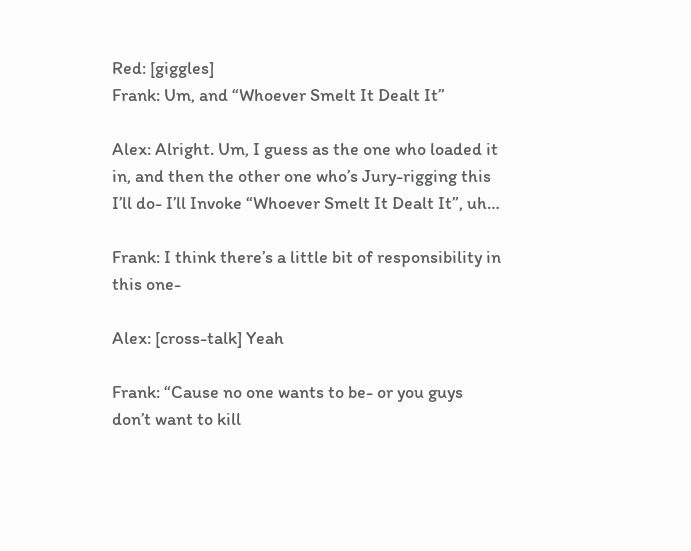Red: [giggles]
Frank: Um, and “Whoever Smelt It Dealt It”

Alex: Alright. Um, I guess as the one who loaded it in, and then the other one who’s Jury-rigging this I’ll do- I’ll Invoke “Whoever Smelt It Dealt It”, uh…

Frank: I think there’s a little bit of responsibility in this one-

Alex: [cross-talk] Yeah

Frank: “Cause no one wants to be- or you guys don’t want to kill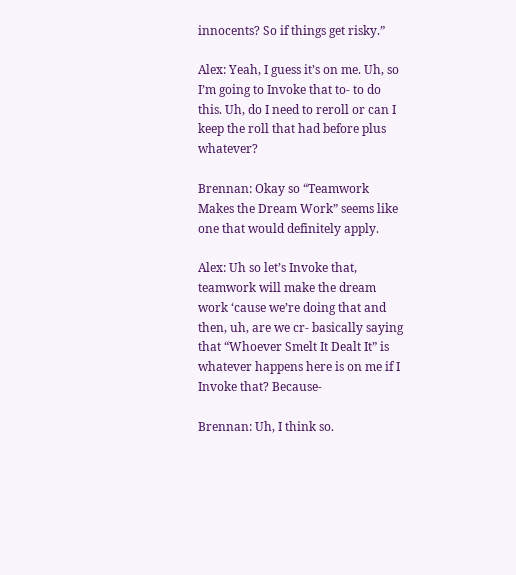innocents? So if things get risky.”

Alex: Yeah, I guess it’s on me. Uh, so I’m going to Invoke that to- to do this. Uh, do I need to reroll or can I keep the roll that had before plus whatever?

Brennan: Okay so “Teamwork Makes the Dream Work” seems like one that would definitely apply.

Alex: Uh so let’s Invoke that, teamwork will make the dream work ‘cause we’re doing that and then, uh, are we cr- basically saying that “Whoever Smelt It Dealt It” is whatever happens here is on me if I Invoke that? Because-

Brennan: Uh, I think so.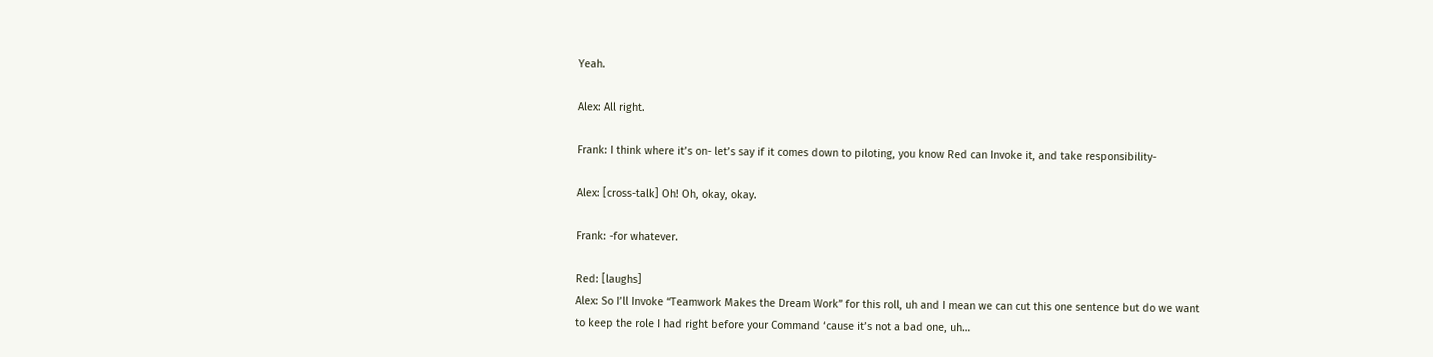Yeah.

Alex: All right.

Frank: I think where it’s on- let’s say if it comes down to piloting, you know Red can Invoke it, and take responsibility-

Alex: [cross-talk] Oh! Oh, okay, okay.

Frank: -for whatever.

Red: [laughs]
Alex: So I’ll Invoke “Teamwork Makes the Dream Work” for this roll, uh and I mean we can cut this one sentence but do we want to keep the role I had right before your Command ‘cause it’s not a bad one, uh…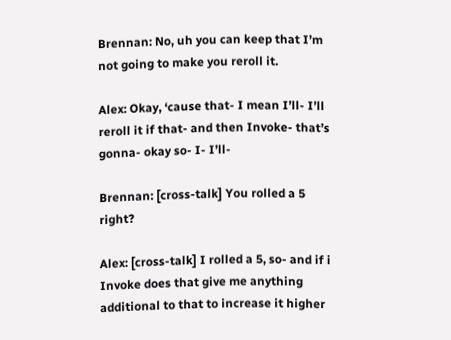Brennan: No, uh you can keep that I’m not going to make you reroll it.

Alex: Okay, ‘cause that- I mean I’ll- I’ll reroll it if that- and then Invoke- that’s gonna- okay so- I- I’ll-

Brennan: [cross-talk] You rolled a 5 right?

Alex: [cross-talk] I rolled a 5, so- and if i Invoke does that give me anything additional to that to increase it higher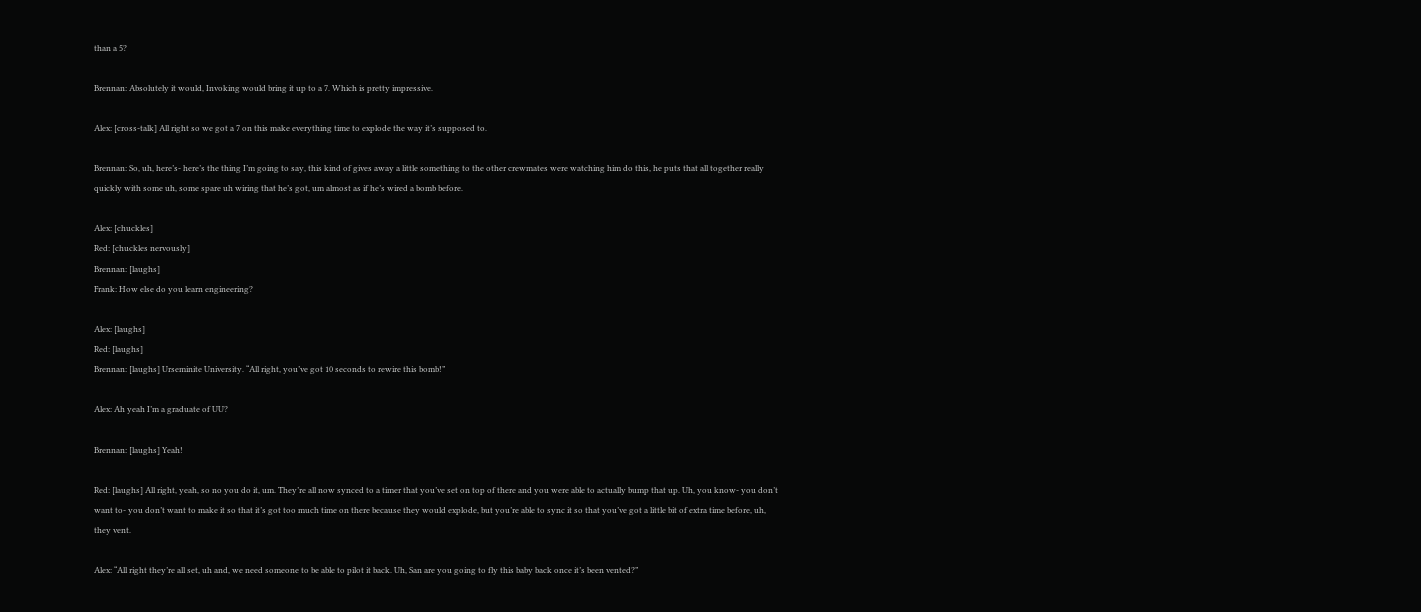than a 5?

Brennan: Absolutely it would, Invoking would bring it up to a 7. Which is pretty impressive.

Alex: [cross-talk] All right so we got a 7 on this make everything time to explode the way it’s supposed to.

Brennan: So, uh, here’s- here’s the thing I’m going to say, this kind of gives away a little something to the other crewmates were watching him do this, he puts that all together really quickly with some uh, some spare uh wiring that he’s got, um almost as if he’s wired a bomb before.

Alex: [chuckles]
Red: [chuckles nervously]
Brennan: [laughs]
Frank: How else do you learn engineering?

Alex: [laughs]
Red: [laughs]
Brennan: [laughs] Urseminite University. “All right, you’ve got 10 seconds to rewire this bomb!”

Alex: Ah yeah I’m a graduate of UU?

Brennan: [laughs] Yeah!

Red: [laughs] All right, yeah, so no you do it, um. They’re all now synced to a timer that you’ve set on top of there and you were able to actually bump that up. Uh, you know- you don’t want to- you don’t want to make it so that it’s got too much time on there because they would explode, but you’re able to sync it so that you’ve got a little bit of extra time before, uh, they vent.

Alex: “All right they’re all set, uh and, we need someone to be able to pilot it back. Uh, San are you going to fly this baby back once it’s been vented?”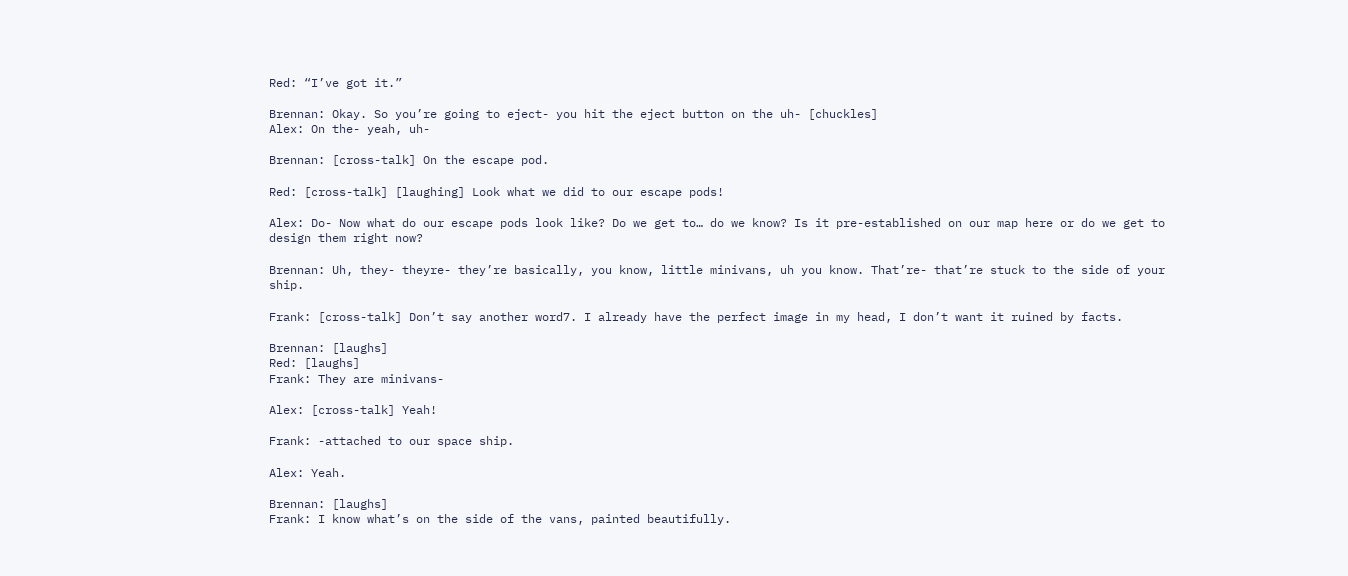Red: “I’ve got it.”

Brennan: Okay. So you’re going to eject- you hit the eject button on the uh- [chuckles]
Alex: On the- yeah, uh-

Brennan: [cross-talk] On the escape pod.

Red: [cross-talk] [laughing] Look what we did to our escape pods!

Alex: Do- Now what do our escape pods look like? Do we get to… do we know? Is it pre-established on our map here or do we get to design them right now?

Brennan: Uh, they- theyre- they’re basically, you know, little minivans, uh you know. That’re- that’re stuck to the side of your ship.

Frank: [cross-talk] Don’t say another word7. I already have the perfect image in my head, I don’t want it ruined by facts.

Brennan: [laughs]
Red: [laughs]
Frank: They are minivans-

Alex: [cross-talk] Yeah!

Frank: -attached to our space ship.

Alex: Yeah.

Brennan: [laughs]
Frank: I know what’s on the side of the vans, painted beautifully.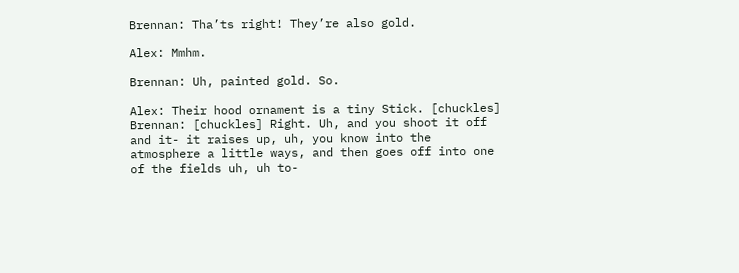Brennan: Tha’ts right! They’re also gold.

Alex: Mmhm.

Brennan: Uh, painted gold. So.

Alex: Their hood ornament is a tiny Stick. [chuckles]
Brennan: [chuckles] Right. Uh, and you shoot it off and it- it raises up, uh, you know into the atmosphere a little ways, and then goes off into one of the fields uh, uh to-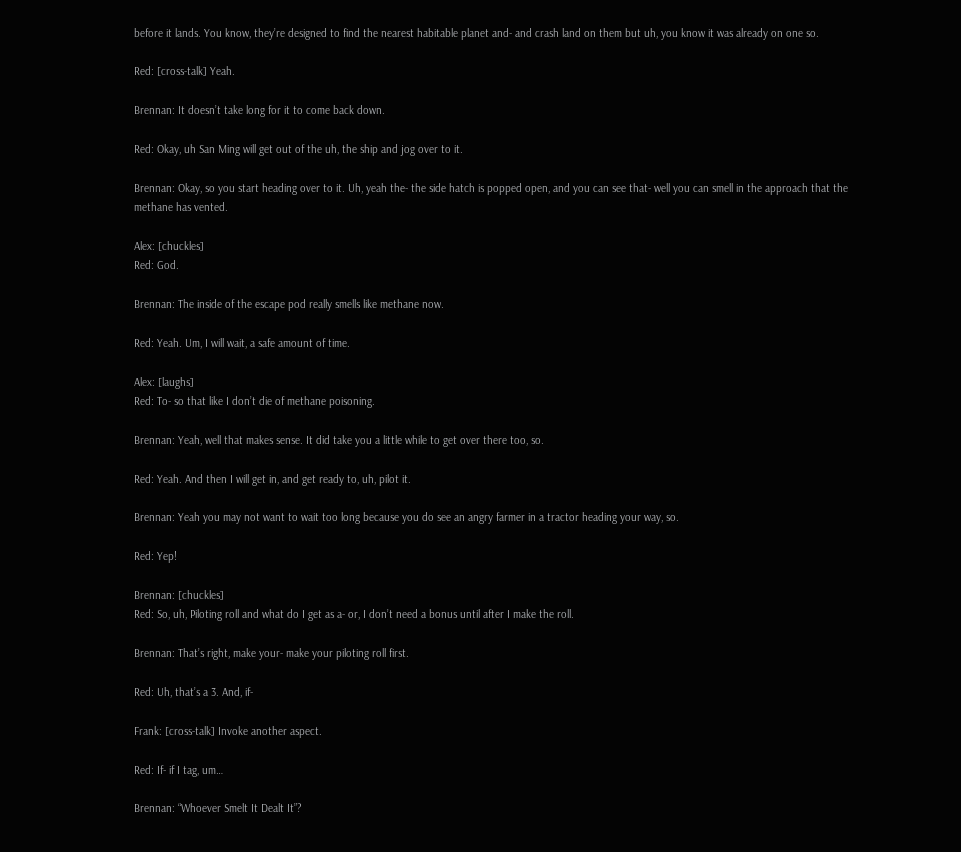before it lands. You know, they’re designed to find the nearest habitable planet and- and crash land on them but uh, you know it was already on one so.

Red: [cross-talk] Yeah.

Brennan: It doesn’t take long for it to come back down.

Red: Okay, uh San Ming will get out of the uh, the ship and jog over to it.

Brennan: Okay, so you start heading over to it. Uh, yeah the- the side hatch is popped open, and you can see that- well you can smell in the approach that the methane has vented.

Alex: [chuckles]
Red: God.

Brennan: The inside of the escape pod really smells like methane now.

Red: Yeah. Um, I will wait, a safe amount of time.

Alex: [laughs]
Red: To- so that like I don’t die of methane poisoning.

Brennan: Yeah, well that makes sense. It did take you a little while to get over there too, so.

Red: Yeah. And then I will get in, and get ready to, uh, pilot it.

Brennan: Yeah you may not want to wait too long because you do see an angry farmer in a tractor heading your way, so.

Red: Yep!

Brennan: [chuckles]
Red: So, uh, Piloting roll and what do I get as a- or, I don’t need a bonus until after I make the roll.

Brennan: That’s right, make your- make your piloting roll first.

Red: Uh, that’s a 3. And, if-

Frank: [cross-talk] Invoke another aspect.

Red: If- if I tag, um…

Brennan: “Whoever Smelt It Dealt It”?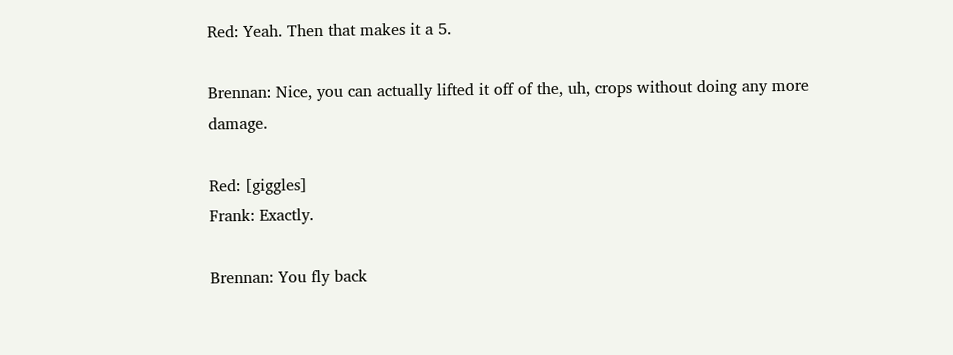Red: Yeah. Then that makes it a 5.

Brennan: Nice, you can actually lifted it off of the, uh, crops without doing any more damage.

Red: [giggles]
Frank: Exactly.

Brennan: You fly back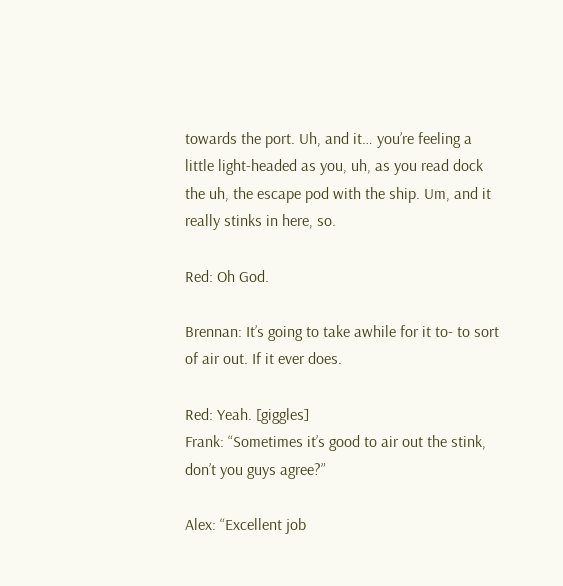towards the port. Uh, and it… you’re feeling a little light-headed as you, uh, as you read dock the uh, the escape pod with the ship. Um, and it really stinks in here, so.

Red: Oh God.

Brennan: It’s going to take awhile for it to- to sort of air out. If it ever does.

Red: Yeah. [giggles]
Frank: “Sometimes it’s good to air out the stink, don’t you guys agree?”

Alex: “Excellent job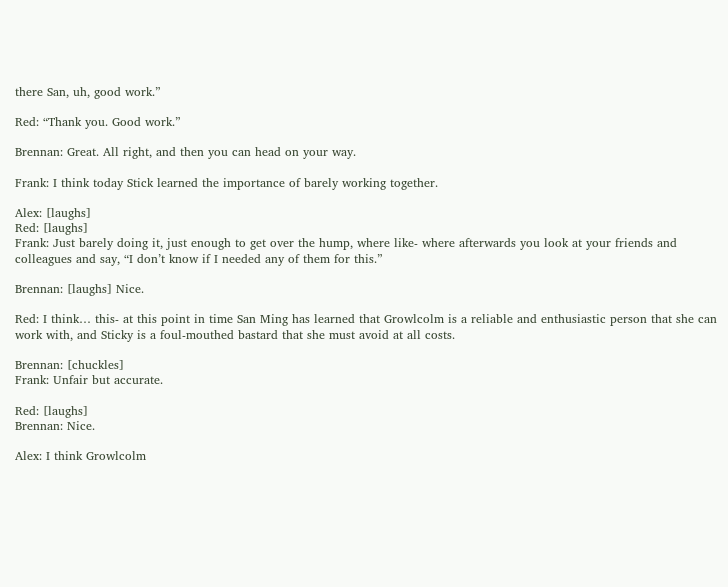there San, uh, good work.”

Red: “Thank you. Good work.”

Brennan: Great. All right, and then you can head on your way.

Frank: I think today Stick learned the importance of barely working together.

Alex: [laughs]
Red: [laughs]
Frank: Just barely doing it, just enough to get over the hump, where like- where afterwards you look at your friends and colleagues and say, “I don’t know if I needed any of them for this.”

Brennan: [laughs] Nice.

Red: I think… this- at this point in time San Ming has learned that Growlcolm is a reliable and enthusiastic person that she can work with, and Sticky is a foul-mouthed bastard that she must avoid at all costs.

Brennan: [chuckles]
Frank: Unfair but accurate.

Red: [laughs]
Brennan: Nice.

Alex: I think Growlcolm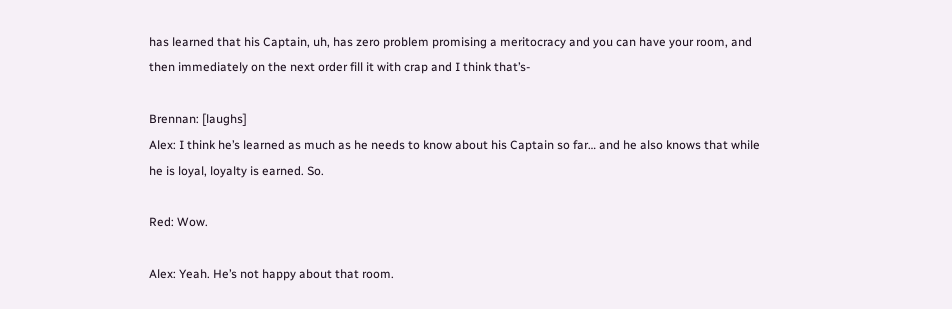has learned that his Captain, uh, has zero problem promising a meritocracy and you can have your room, and then immediately on the next order fill it with crap and I think that’s-

Brennan: [laughs]
Alex: I think he’s learned as much as he needs to know about his Captain so far… and he also knows that while he is loyal, loyalty is earned. So.

Red: Wow.

Alex: Yeah. He’s not happy about that room.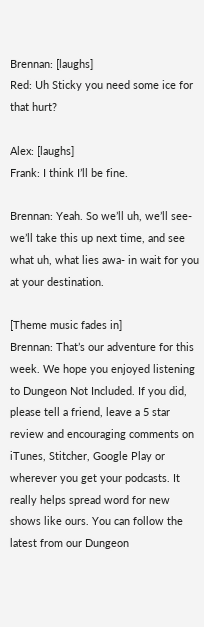Brennan: [laughs]
Red: Uh Sticky you need some ice for that hurt?

Alex: [laughs]
Frank: I think I’ll be fine.

Brennan: Yeah. So we’ll uh, we’ll see- we’ll take this up next time, and see what uh, what lies awa- in wait for you at your destination.

[Theme music fades in]
Brennan: That’s our adventure for this week. We hope you enjoyed listening to Dungeon Not Included. If you did, please tell a friend, leave a 5 star review and encouraging comments on iTunes, Stitcher, Google Play or wherever you get your podcasts. It really helps spread word for new shows like ours. You can follow the latest from our Dungeon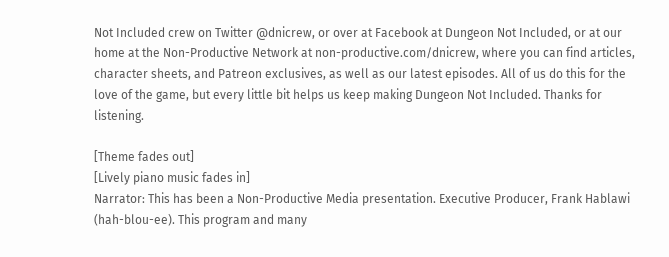Not Included crew on Twitter @dnicrew, or over at Facebook at Dungeon Not Included, or at our home at the Non-Productive Network at non-productive.com/dnicrew, where you can find articles, character sheets, and Patreon exclusives, as well as our latest episodes. All of us do this for the love of the game, but every little bit helps us keep making Dungeon Not Included. Thanks for listening.

[Theme fades out]
[Lively piano music fades in]
Narrator: This has been a Non-Productive Media presentation. Executive Producer, Frank Hablawi (hah-blou-ee). This program and many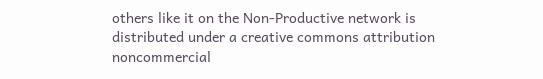others like it on the Non-Productive network is distributed under a creative commons attribution noncommercial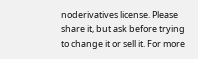noderivatives license. Please share it, but ask before trying to change it or sell it. For more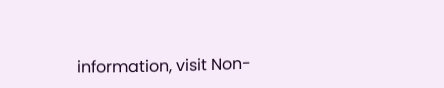information, visit Non-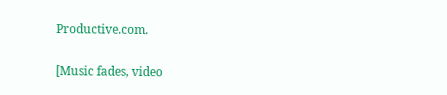Productive.com.

[Music fades, video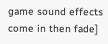game sound effects come in then fade]